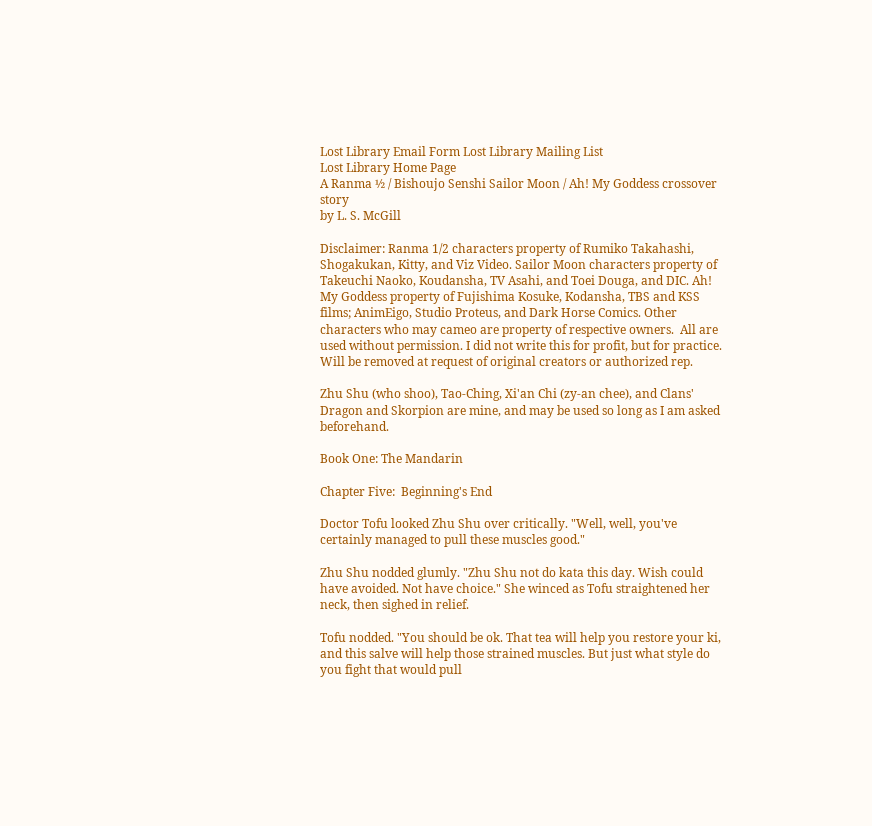Lost Library Email Form Lost Library Mailing List
Lost Library Home Page
A Ranma ½ / Bishoujo Senshi Sailor Moon / Ah! My Goddess crossover story
by L. S. McGill

Disclaimer: Ranma 1/2 characters property of Rumiko Takahashi, Shogakukan, Kitty, and Viz Video. Sailor Moon characters property of Takeuchi Naoko, Koudansha, TV Asahi, and Toei Douga, and DIC. Ah! My Goddess property of Fujishima Kosuke, Kodansha, TBS and KSS films; AnimEigo, Studio Proteus, and Dark Horse Comics. Other characters who may cameo are property of respective owners.  All are used without permission. I did not write this for profit, but for practice. Will be removed at request of original creators or authorized rep.

Zhu Shu (who shoo), Tao-Ching, Xi'an Chi (zy-an chee), and Clans' Dragon and Skorpion are mine, and may be used so long as I am asked beforehand.

Book One: The Mandarin

Chapter Five:  Beginning's End

Doctor Tofu looked Zhu Shu over critically. "Well, well, you've certainly managed to pull these muscles good."

Zhu Shu nodded glumly. "Zhu Shu not do kata this day. Wish could have avoided. Not have choice." She winced as Tofu straightened her neck, then sighed in relief.

Tofu nodded. "You should be ok. That tea will help you restore your ki, and this salve will help those strained muscles. But just what style do you fight that would pull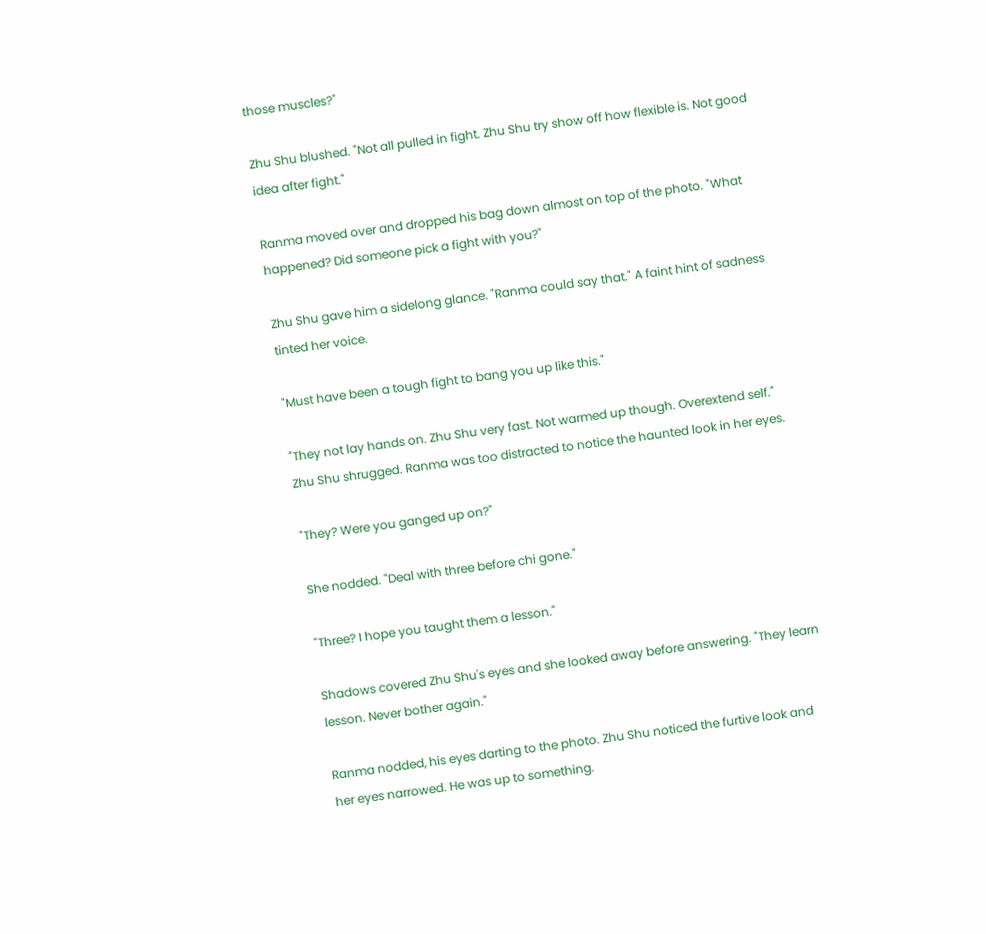those muscles?"

Zhu Shu blushed. "Not all pulled in fight. Zhu Shu try show off how flexible is. Not good idea after fight."

Ranma moved over and dropped his bag down almost on top of the photo. "What happened? Did someone pick a fight with you?"

Zhu Shu gave him a sidelong glance. "Ranma could say that." A faint hint of sadness tinted her voice.

"Must have been a tough fight to bang you up like this."

"They not lay hands on. Zhu Shu very fast. Not warmed up though. Overextend self." Zhu Shu shrugged. Ranma was too distracted to notice the haunted look in her eyes.

"They? Were you ganged up on?"

She nodded. "Deal with three before chi gone."

"Three? I hope you taught them a lesson."

Shadows covered Zhu Shu's eyes and she looked away before answering. "They learn lesson. Never bother again."

Ranma nodded, his eyes darting to the photo. Zhu Shu noticed the furtive look and her eyes narrowed. He was up to something.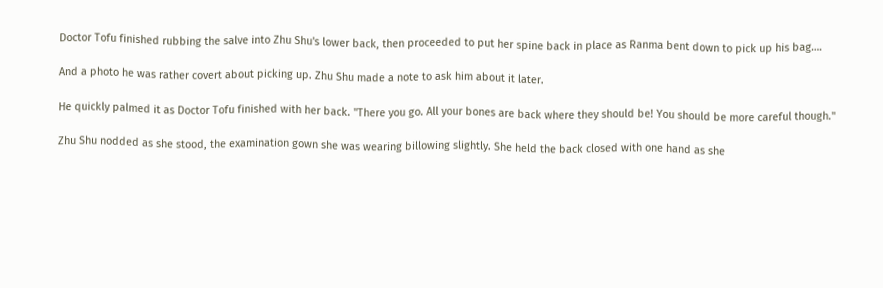Doctor Tofu finished rubbing the salve into Zhu Shu's lower back, then proceeded to put her spine back in place as Ranma bent down to pick up his bag….

And a photo he was rather covert about picking up. Zhu Shu made a note to ask him about it later.

He quickly palmed it as Doctor Tofu finished with her back. "There you go. All your bones are back where they should be! You should be more careful though."

Zhu Shu nodded as she stood, the examination gown she was wearing billowing slightly. She held the back closed with one hand as she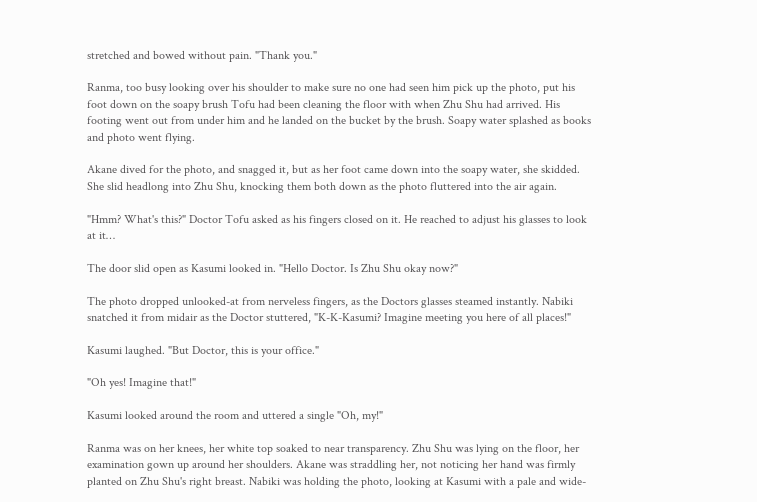stretched and bowed without pain. "Thank you."

Ranma, too busy looking over his shoulder to make sure no one had seen him pick up the photo, put his foot down on the soapy brush Tofu had been cleaning the floor with when Zhu Shu had arrived. His footing went out from under him and he landed on the bucket by the brush. Soapy water splashed as books and photo went flying.

Akane dived for the photo, and snagged it, but as her foot came down into the soapy water, she skidded. She slid headlong into Zhu Shu, knocking them both down as the photo fluttered into the air again.

"Hmm? What's this?" Doctor Tofu asked as his fingers closed on it. He reached to adjust his glasses to look at it…

The door slid open as Kasumi looked in. "Hello Doctor. Is Zhu Shu okay now?"

The photo dropped unlooked-at from nerveless fingers, as the Doctors glasses steamed instantly. Nabiki snatched it from midair as the Doctor stuttered, "K-K-Kasumi? Imagine meeting you here of all places!"

Kasumi laughed. "But Doctor, this is your office."

"Oh yes! Imagine that!"

Kasumi looked around the room and uttered a single "Oh, my!"

Ranma was on her knees, her white top soaked to near transparency. Zhu Shu was lying on the floor, her examination gown up around her shoulders. Akane was straddling her, not noticing her hand was firmly planted on Zhu Shu's right breast. Nabiki was holding the photo, looking at Kasumi with a pale and wide-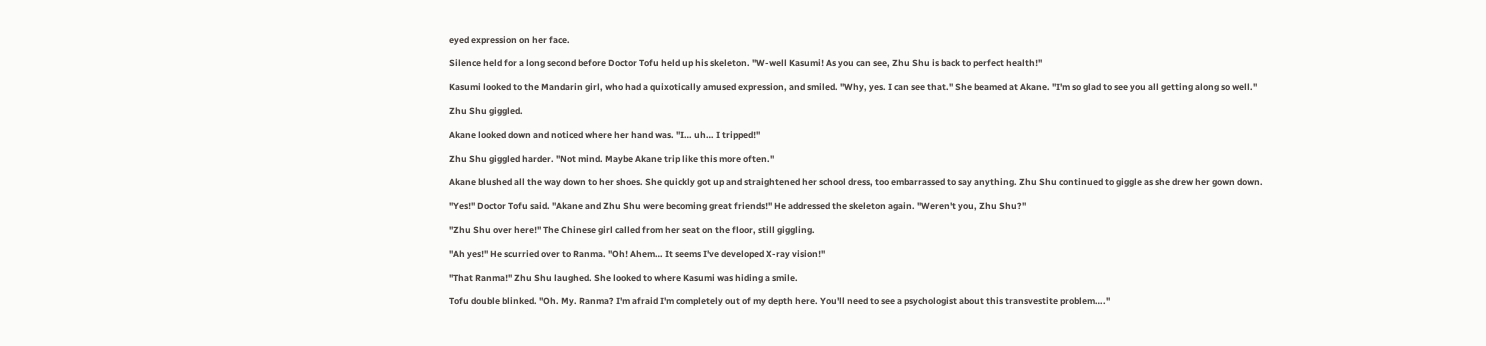eyed expression on her face.

Silence held for a long second before Doctor Tofu held up his skeleton. "W-well Kasumi! As you can see, Zhu Shu is back to perfect health!"

Kasumi looked to the Mandarin girl, who had a quixotically amused expression, and smiled. "Why, yes. I can see that." She beamed at Akane. "I'm so glad to see you all getting along so well."

Zhu Shu giggled.

Akane looked down and noticed where her hand was. "I… uh… I tripped!"

Zhu Shu giggled harder. "Not mind. Maybe Akane trip like this more often."

Akane blushed all the way down to her shoes. She quickly got up and straightened her school dress, too embarrassed to say anything. Zhu Shu continued to giggle as she drew her gown down.

"Yes!" Doctor Tofu said. "Akane and Zhu Shu were becoming great friends!" He addressed the skeleton again. "Weren't you, Zhu Shu?"

"Zhu Shu over here!" The Chinese girl called from her seat on the floor, still giggling.

"Ah yes!" He scurried over to Ranma. "Oh! Ahem… It seems I've developed X-ray vision!"

"That Ranma!" Zhu Shu laughed. She looked to where Kasumi was hiding a smile.

Tofu double blinked. "Oh. My. Ranma? I'm afraid I'm completely out of my depth here. You'll need to see a psychologist about this transvestite problem…."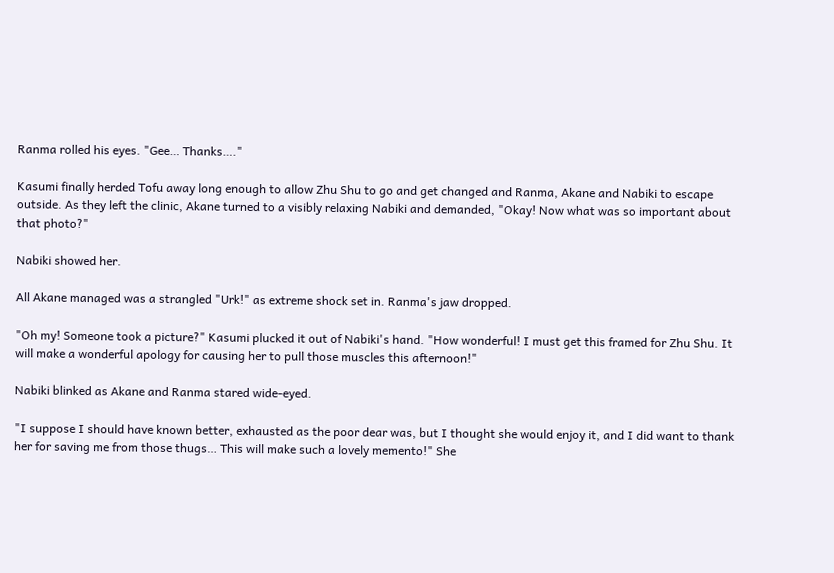Ranma rolled his eyes. "Gee… Thanks…."

Kasumi finally herded Tofu away long enough to allow Zhu Shu to go and get changed and Ranma, Akane and Nabiki to escape outside. As they left the clinic, Akane turned to a visibly relaxing Nabiki and demanded, "Okay! Now what was so important about that photo?"

Nabiki showed her.

All Akane managed was a strangled "Urk!" as extreme shock set in. Ranma's jaw dropped.

"Oh my! Someone took a picture?" Kasumi plucked it out of Nabiki's hand. "How wonderful! I must get this framed for Zhu Shu. It will make a wonderful apology for causing her to pull those muscles this afternoon!"

Nabiki blinked as Akane and Ranma stared wide-eyed.

"I suppose I should have known better, exhausted as the poor dear was, but I thought she would enjoy it, and I did want to thank her for saving me from those thugs… This will make such a lovely memento!" She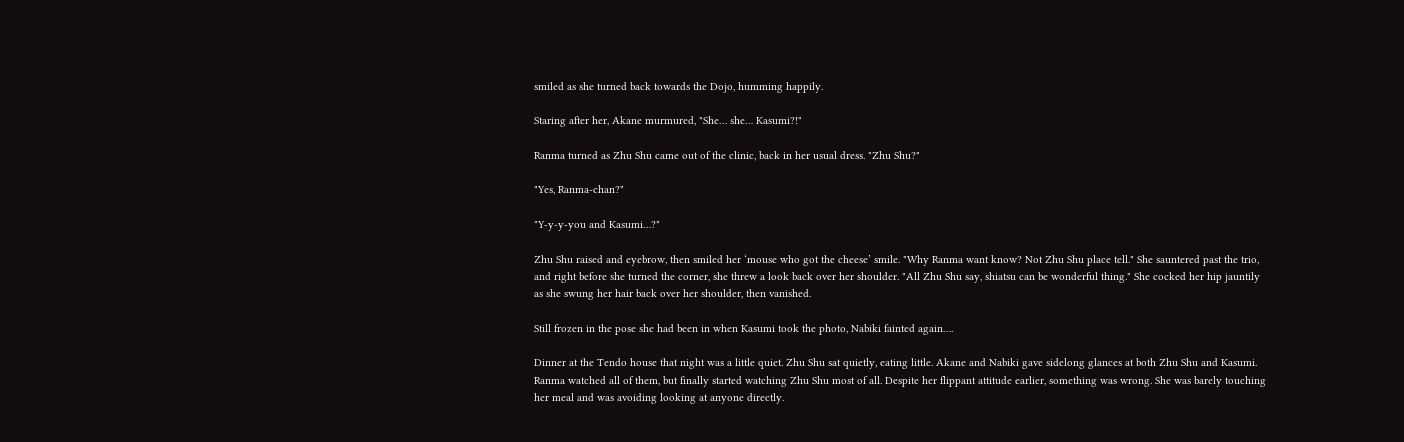smiled as she turned back towards the Dojo, humming happily.

Staring after her, Akane murmured, "She… she… Kasumi?!"

Ranma turned as Zhu Shu came out of the clinic, back in her usual dress. "Zhu Shu?"

"Yes, Ranma-chan?"

"Y-y-y-you and Kasumi…?"

Zhu Shu raised and eyebrow, then smiled her ‘mouse who got the cheese’ smile. "Why Ranma want know? Not Zhu Shu place tell." She sauntered past the trio, and right before she turned the corner, she threw a look back over her shoulder. "All Zhu Shu say, shiatsu can be wonderful thing." She cocked her hip jauntily as she swung her hair back over her shoulder, then vanished.

Still frozen in the pose she had been in when Kasumi took the photo, Nabiki fainted again….

Dinner at the Tendo house that night was a little quiet. Zhu Shu sat quietly, eating little. Akane and Nabiki gave sidelong glances at both Zhu Shu and Kasumi. Ranma watched all of them, but finally started watching Zhu Shu most of all. Despite her flippant attitude earlier, something was wrong. She was barely touching her meal and was avoiding looking at anyone directly.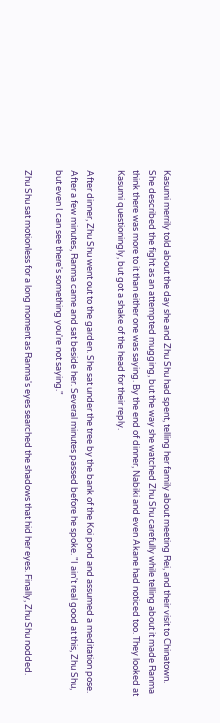Kasumi merrily told about the day she and Zhu Shu had spent, telling her family about meeting Rei, and their visit to Chinatown. She described the fight as an attempted mugging, but the way she watched Zhu Shu carefully while telling about it made Ranma think there was more to it than either one was saying. By the end of dinner, Nabiki and even Akane had noticed too. They looked at Kasumi questioningly, but got a shake of the head for their reply.

After dinner, Zhu Shu went out to the garden. She sat under the tree by the bank of the Koi pond and assumed a meditation pose. After a few minutes, Ranma came and sat beside her. Several minutes passed before he spoke. "I ain't real good at this, Zhu Shu, but even I can see there's something you're not saying."

Zhu Shu sat motionless for a long moment as Ranma's eyes searched the shadows that hid her eyes. Finally, Zhu Shu nodded.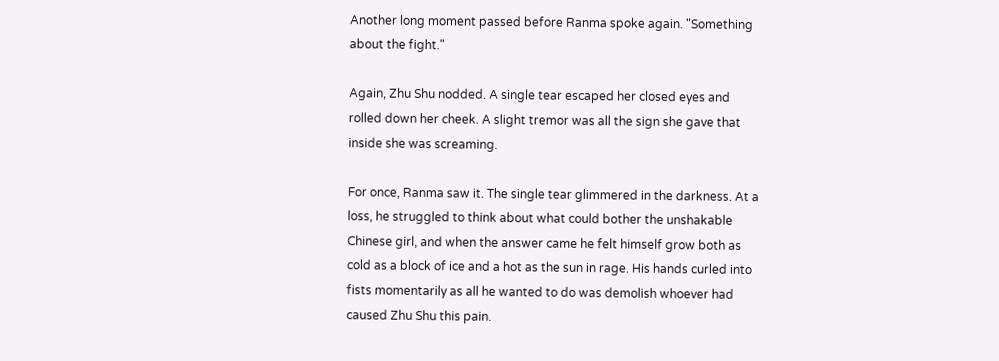Another long moment passed before Ranma spoke again. "Something about the fight."

Again, Zhu Shu nodded. A single tear escaped her closed eyes and rolled down her cheek. A slight tremor was all the sign she gave that inside she was screaming.

For once, Ranma saw it. The single tear glimmered in the darkness. At a loss, he struggled to think about what could bother the unshakable Chinese girl, and when the answer came he felt himself grow both as cold as a block of ice and a hot as the sun in rage. His hands curled into fists momentarily as all he wanted to do was demolish whoever had caused Zhu Shu this pain.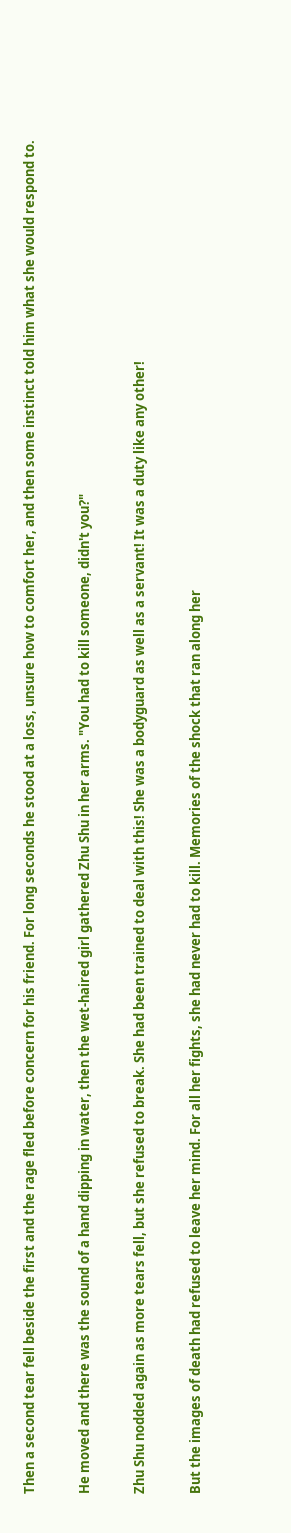Then a second tear fell beside the first and the rage fled before concern for his friend. For long seconds he stood at a loss, unsure how to comfort her, and then some instinct told him what she would respond to.

He moved and there was the sound of a hand dipping in water, then the wet-haired girl gathered Zhu Shu in her arms. "You had to kill someone, didn't you?"

Zhu Shu nodded again as more tears fell, but she refused to break. She had been trained to deal with this! She was a bodyguard as well as a servant! It was a duty like any other!

But the images of death had refused to leave her mind. For all her fights, she had never had to kill. Memories of the shock that ran along her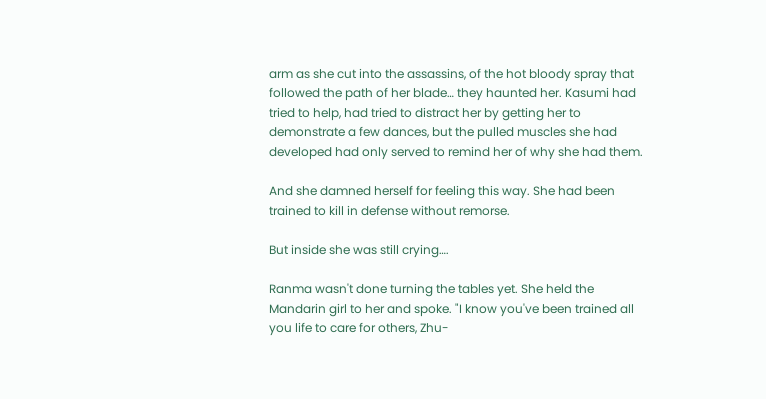arm as she cut into the assassins, of the hot bloody spray that followed the path of her blade… they haunted her. Kasumi had tried to help, had tried to distract her by getting her to demonstrate a few dances, but the pulled muscles she had developed had only served to remind her of why she had them.

And she damned herself for feeling this way. She had been trained to kill in defense without remorse.

But inside she was still crying….

Ranma wasn't done turning the tables yet. She held the Mandarin girl to her and spoke. "I know you've been trained all you life to care for others, Zhu-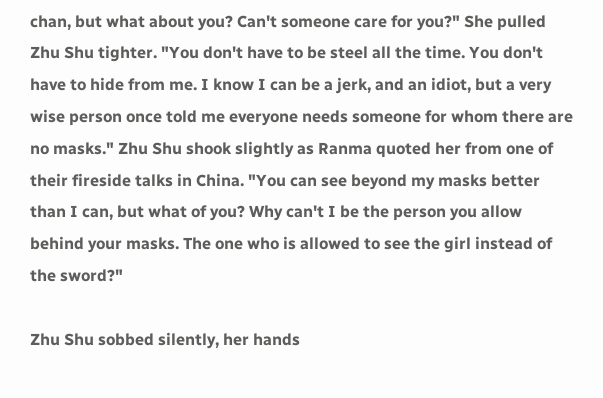chan, but what about you? Can't someone care for you?" She pulled Zhu Shu tighter. "You don't have to be steel all the time. You don't have to hide from me. I know I can be a jerk, and an idiot, but a very wise person once told me everyone needs someone for whom there are no masks." Zhu Shu shook slightly as Ranma quoted her from one of their fireside talks in China. "You can see beyond my masks better than I can, but what of you? Why can't I be the person you allow behind your masks. The one who is allowed to see the girl instead of the sword?"

Zhu Shu sobbed silently, her hands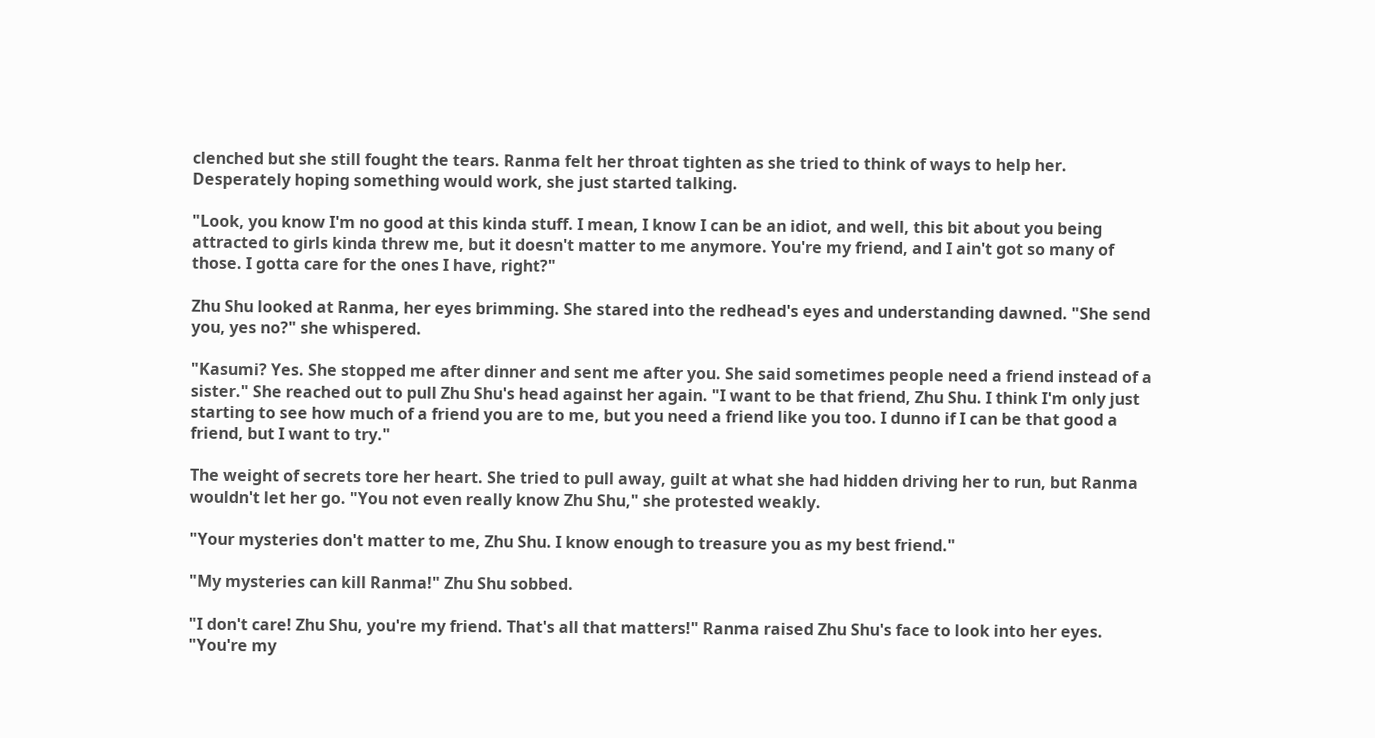clenched but she still fought the tears. Ranma felt her throat tighten as she tried to think of ways to help her. Desperately hoping something would work, she just started talking.

"Look, you know I'm no good at this kinda stuff. I mean, I know I can be an idiot, and well, this bit about you being attracted to girls kinda threw me, but it doesn't matter to me anymore. You're my friend, and I ain't got so many of those. I gotta care for the ones I have, right?"

Zhu Shu looked at Ranma, her eyes brimming. She stared into the redhead's eyes and understanding dawned. "She send you, yes no?" she whispered.

"Kasumi? Yes. She stopped me after dinner and sent me after you. She said sometimes people need a friend instead of a sister." She reached out to pull Zhu Shu's head against her again. "I want to be that friend, Zhu Shu. I think I'm only just starting to see how much of a friend you are to me, but you need a friend like you too. I dunno if I can be that good a friend, but I want to try."

The weight of secrets tore her heart. She tried to pull away, guilt at what she had hidden driving her to run, but Ranma wouldn't let her go. "You not even really know Zhu Shu," she protested weakly.

"Your mysteries don't matter to me, Zhu Shu. I know enough to treasure you as my best friend."

"My mysteries can kill Ranma!" Zhu Shu sobbed.

"I don't care! Zhu Shu, you're my friend. That's all that matters!" Ranma raised Zhu Shu's face to look into her eyes. "You're my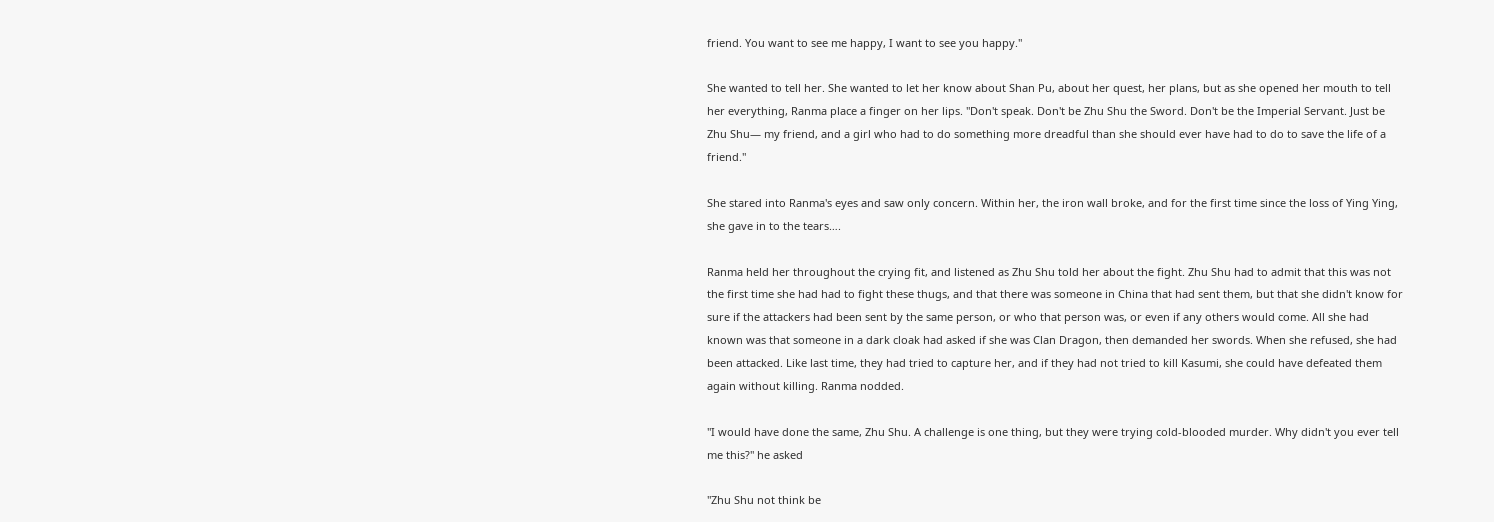friend. You want to see me happy, I want to see you happy."

She wanted to tell her. She wanted to let her know about Shan Pu, about her quest, her plans, but as she opened her mouth to tell her everything, Ranma place a finger on her lips. "Don't speak. Don't be Zhu Shu the Sword. Don't be the Imperial Servant. Just be Zhu Shu— my friend, and a girl who had to do something more dreadful than she should ever have had to do to save the life of a friend."

She stared into Ranma's eyes and saw only concern. Within her, the iron wall broke, and for the first time since the loss of Ying Ying, she gave in to the tears….

Ranma held her throughout the crying fit, and listened as Zhu Shu told her about the fight. Zhu Shu had to admit that this was not the first time she had had to fight these thugs, and that there was someone in China that had sent them, but that she didn't know for sure if the attackers had been sent by the same person, or who that person was, or even if any others would come. All she had known was that someone in a dark cloak had asked if she was Clan Dragon, then demanded her swords. When she refused, she had been attacked. Like last time, they had tried to capture her, and if they had not tried to kill Kasumi, she could have defeated them again without killing. Ranma nodded.

"I would have done the same, Zhu Shu. A challenge is one thing, but they were trying cold-blooded murder. Why didn't you ever tell me this?" he asked

"Zhu Shu not think be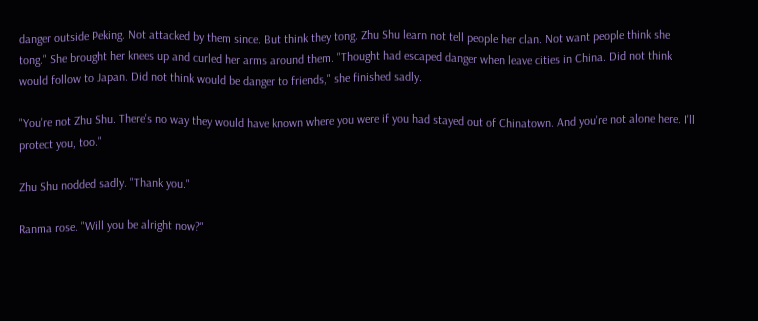danger outside Peking. Not attacked by them since. But think they tong. Zhu Shu learn not tell people her clan. Not want people think she tong." She brought her knees up and curled her arms around them. "Thought had escaped danger when leave cities in China. Did not think would follow to Japan. Did not think would be danger to friends," she finished sadly.

"You're not Zhu Shu. There's no way they would have known where you were if you had stayed out of Chinatown. And you're not alone here. I'll protect you, too."

Zhu Shu nodded sadly. "Thank you."

Ranma rose. "Will you be alright now?"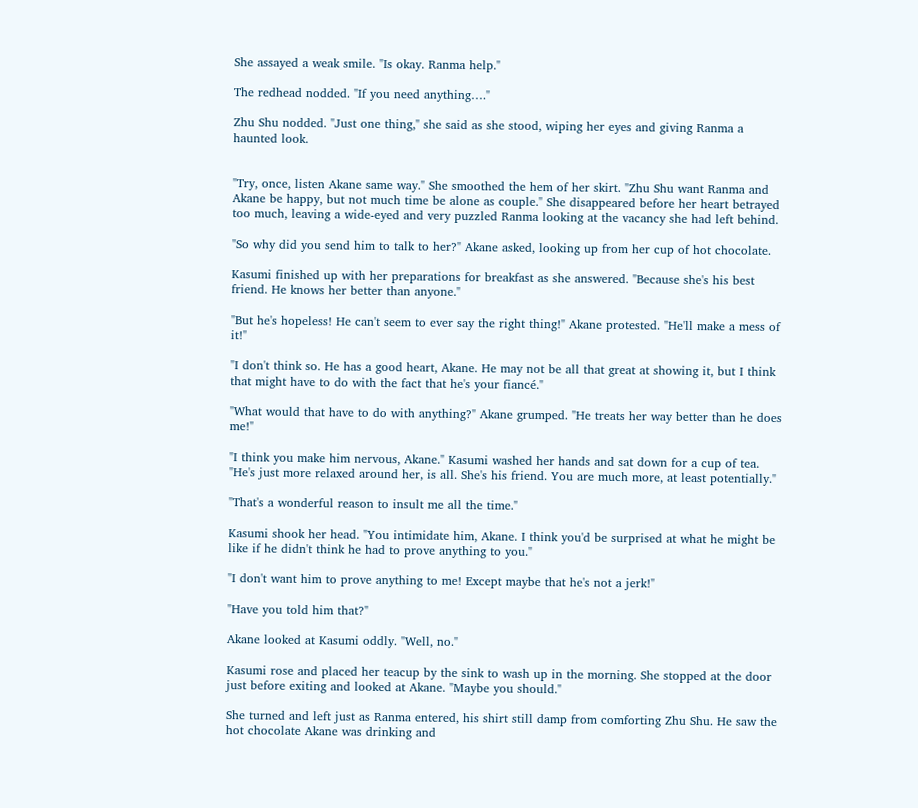She assayed a weak smile. "Is okay. Ranma help."

The redhead nodded. "If you need anything…."

Zhu Shu nodded. "Just one thing," she said as she stood, wiping her eyes and giving Ranma a haunted look.


"Try, once, listen Akane same way." She smoothed the hem of her skirt. "Zhu Shu want Ranma and Akane be happy, but not much time be alone as couple." She disappeared before her heart betrayed too much, leaving a wide-eyed and very puzzled Ranma looking at the vacancy she had left behind.

"So why did you send him to talk to her?" Akane asked, looking up from her cup of hot chocolate.

Kasumi finished up with her preparations for breakfast as she answered. "Because she's his best friend. He knows her better than anyone."

"But he's hopeless! He can't seem to ever say the right thing!" Akane protested. "He'll make a mess of it!"

"I don't think so. He has a good heart, Akane. He may not be all that great at showing it, but I think that might have to do with the fact that he's your fiancé."

"What would that have to do with anything?" Akane grumped. "He treats her way better than he does me!"

"I think you make him nervous, Akane." Kasumi washed her hands and sat down for a cup of tea. "He's just more relaxed around her, is all. She's his friend. You are much more, at least potentially."

"That's a wonderful reason to insult me all the time."

Kasumi shook her head. "You intimidate him, Akane. I think you'd be surprised at what he might be like if he didn't think he had to prove anything to you."

"I don't want him to prove anything to me! Except maybe that he's not a jerk!"

"Have you told him that?"

Akane looked at Kasumi oddly. "Well, no."

Kasumi rose and placed her teacup by the sink to wash up in the morning. She stopped at the door just before exiting and looked at Akane. "Maybe you should."

She turned and left just as Ranma entered, his shirt still damp from comforting Zhu Shu. He saw the hot chocolate Akane was drinking and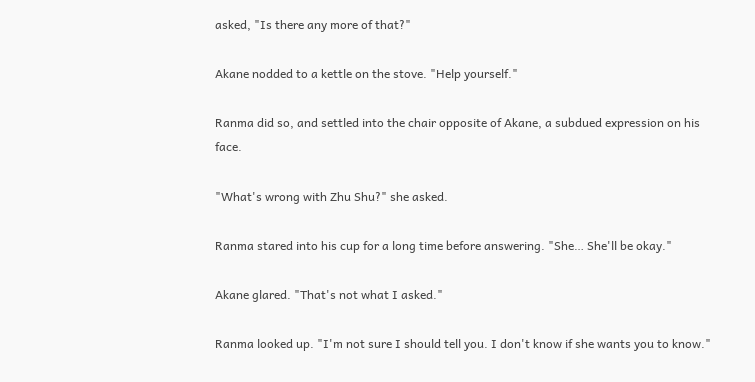asked, "Is there any more of that?"

Akane nodded to a kettle on the stove. "Help yourself."

Ranma did so, and settled into the chair opposite of Akane, a subdued expression on his face.

"What's wrong with Zhu Shu?" she asked.

Ranma stared into his cup for a long time before answering. "She… She'll be okay."

Akane glared. "That's not what I asked."

Ranma looked up. "I'm not sure I should tell you. I don't know if she wants you to know."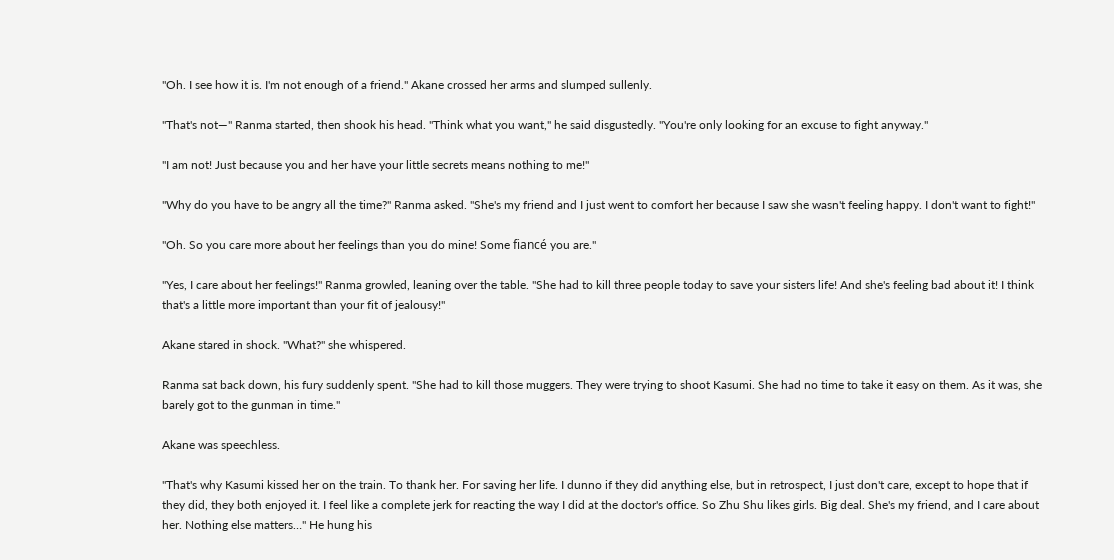"Oh. I see how it is. I'm not enough of a friend." Akane crossed her arms and slumped sullenly.

"That's not—" Ranma started, then shook his head. "Think what you want," he said disgustedly. "You're only looking for an excuse to fight anyway."

"I am not! Just because you and her have your little secrets means nothing to me!"

"Why do you have to be angry all the time?" Ranma asked. "She's my friend and I just went to comfort her because I saw she wasn't feeling happy. I don't want to fight!"

"Oh. So you care more about her feelings than you do mine! Some fiancé you are."

"Yes, I care about her feelings!" Ranma growled, leaning over the table. "She had to kill three people today to save your sisters life! And she's feeling bad about it! I think that's a little more important than your fit of jealousy!"

Akane stared in shock. "What?" she whispered.

Ranma sat back down, his fury suddenly spent. "She had to kill those muggers. They were trying to shoot Kasumi. She had no time to take it easy on them. As it was, she barely got to the gunman in time."

Akane was speechless.

"That's why Kasumi kissed her on the train. To thank her. For saving her life. I dunno if they did anything else, but in retrospect, I just don't care, except to hope that if they did, they both enjoyed it. I feel like a complete jerk for reacting the way I did at the doctor's office. So Zhu Shu likes girls. Big deal. She's my friend, and I care about her. Nothing else matters…" He hung his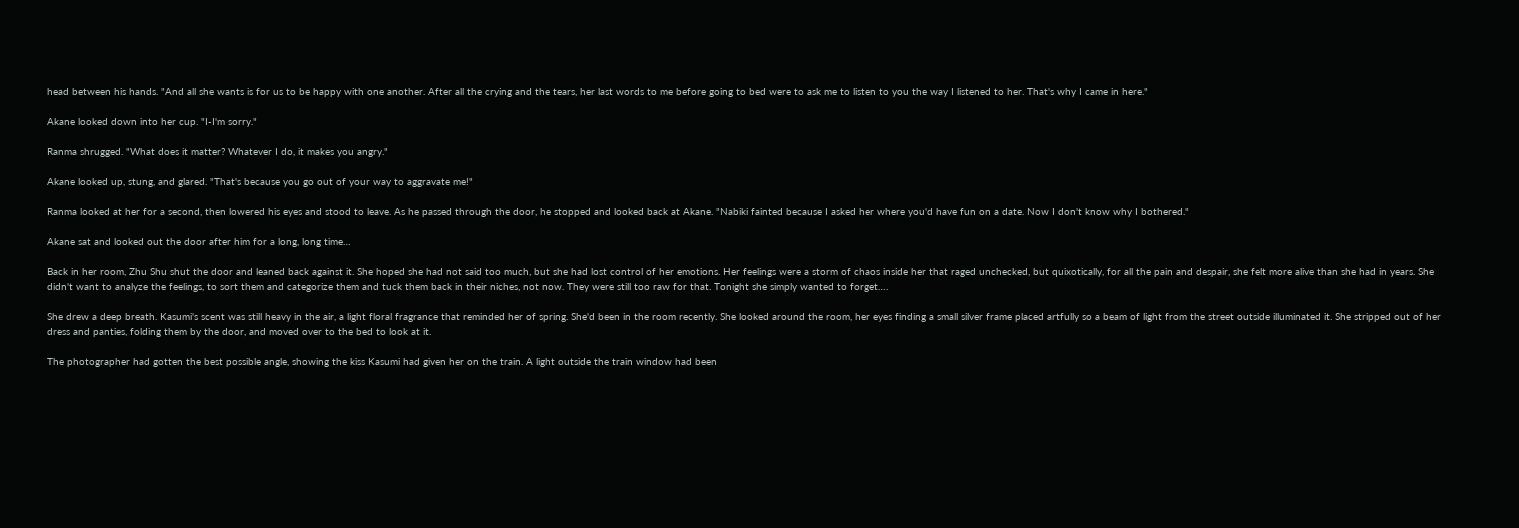head between his hands. "And all she wants is for us to be happy with one another. After all the crying and the tears, her last words to me before going to bed were to ask me to listen to you the way I listened to her. That's why I came in here."

Akane looked down into her cup. "I-I'm sorry."

Ranma shrugged. "What does it matter? Whatever I do, it makes you angry."

Akane looked up, stung, and glared. "That's because you go out of your way to aggravate me!"

Ranma looked at her for a second, then lowered his eyes and stood to leave. As he passed through the door, he stopped and looked back at Akane. "Nabiki fainted because I asked her where you'd have fun on a date. Now I don't know why I bothered."

Akane sat and looked out the door after him for a long, long time…

Back in her room, Zhu Shu shut the door and leaned back against it. She hoped she had not said too much, but she had lost control of her emotions. Her feelings were a storm of chaos inside her that raged unchecked, but quixotically, for all the pain and despair, she felt more alive than she had in years. She didn't want to analyze the feelings, to sort them and categorize them and tuck them back in their niches, not now. They were still too raw for that. Tonight she simply wanted to forget….

She drew a deep breath. Kasumi's scent was still heavy in the air, a light floral fragrance that reminded her of spring. She'd been in the room recently. She looked around the room, her eyes finding a small silver frame placed artfully so a beam of light from the street outside illuminated it. She stripped out of her dress and panties, folding them by the door, and moved over to the bed to look at it.

The photographer had gotten the best possible angle, showing the kiss Kasumi had given her on the train. A light outside the train window had been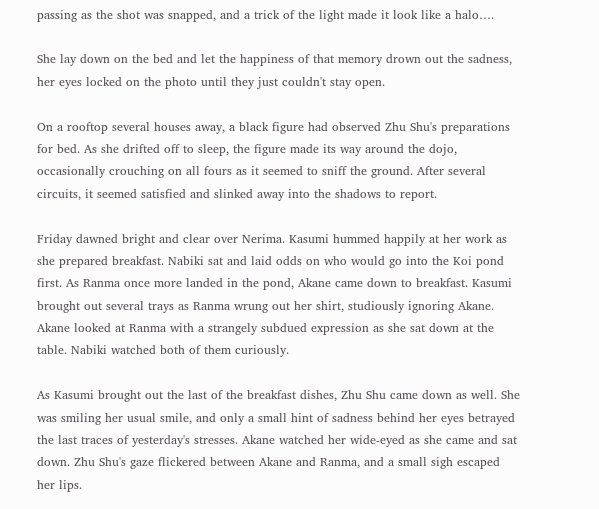passing as the shot was snapped, and a trick of the light made it look like a halo….

She lay down on the bed and let the happiness of that memory drown out the sadness, her eyes locked on the photo until they just couldn't stay open.

On a rooftop several houses away, a black figure had observed Zhu Shu's preparations for bed. As she drifted off to sleep, the figure made its way around the dojo, occasionally crouching on all fours as it seemed to sniff the ground. After several circuits, it seemed satisfied and slinked away into the shadows to report.

Friday dawned bright and clear over Nerima. Kasumi hummed happily at her work as she prepared breakfast. Nabiki sat and laid odds on who would go into the Koi pond first. As Ranma once more landed in the pond, Akane came down to breakfast. Kasumi brought out several trays as Ranma wrung out her shirt, studiously ignoring Akane. Akane looked at Ranma with a strangely subdued expression as she sat down at the table. Nabiki watched both of them curiously.

As Kasumi brought out the last of the breakfast dishes, Zhu Shu came down as well. She was smiling her usual smile, and only a small hint of sadness behind her eyes betrayed the last traces of yesterday's stresses. Akane watched her wide-eyed as she came and sat down. Zhu Shu's gaze flickered between Akane and Ranma, and a small sigh escaped her lips.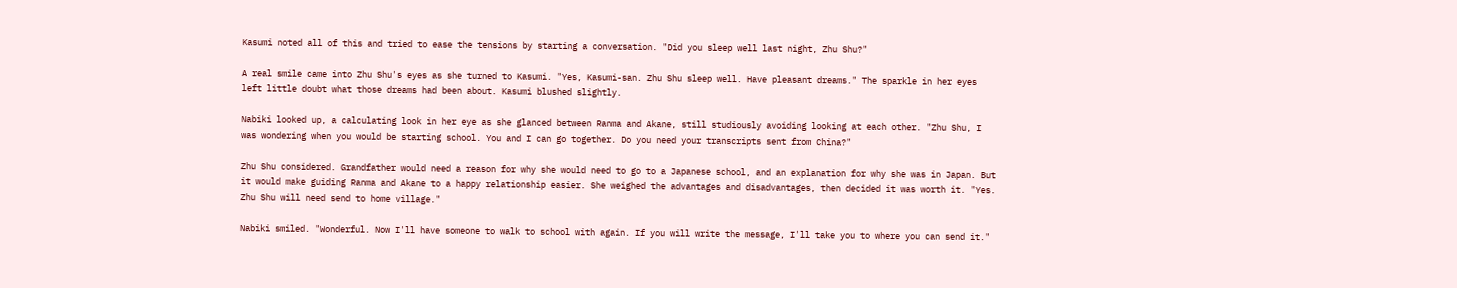Kasumi noted all of this and tried to ease the tensions by starting a conversation. "Did you sleep well last night, Zhu Shu?"

A real smile came into Zhu Shu's eyes as she turned to Kasumi. "Yes, Kasumi-san. Zhu Shu sleep well. Have pleasant dreams." The sparkle in her eyes left little doubt what those dreams had been about. Kasumi blushed slightly.

Nabiki looked up, a calculating look in her eye as she glanced between Ranma and Akane, still studiously avoiding looking at each other. "Zhu Shu, I was wondering when you would be starting school. You and I can go together. Do you need your transcripts sent from China?"

Zhu Shu considered. Grandfather would need a reason for why she would need to go to a Japanese school, and an explanation for why she was in Japan. But it would make guiding Ranma and Akane to a happy relationship easier. She weighed the advantages and disadvantages, then decided it was worth it. "Yes. Zhu Shu will need send to home village."

Nabiki smiled. "Wonderful. Now I'll have someone to walk to school with again. If you will write the message, I'll take you to where you can send it."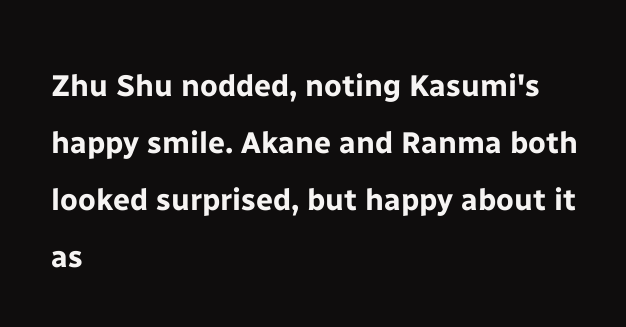Zhu Shu nodded, noting Kasumi's happy smile. Akane and Ranma both looked surprised, but happy about it as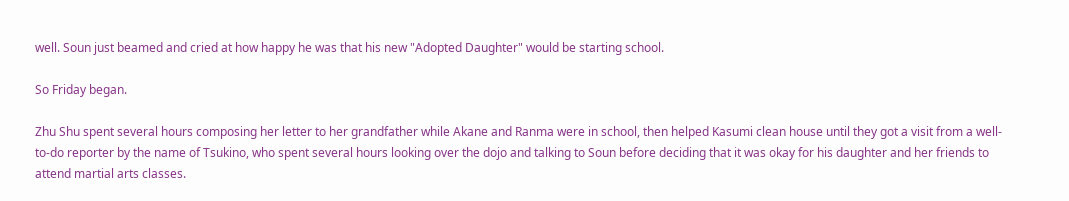well. Soun just beamed and cried at how happy he was that his new "Adopted Daughter" would be starting school.

So Friday began.

Zhu Shu spent several hours composing her letter to her grandfather while Akane and Ranma were in school, then helped Kasumi clean house until they got a visit from a well-to-do reporter by the name of Tsukino, who spent several hours looking over the dojo and talking to Soun before deciding that it was okay for his daughter and her friends to attend martial arts classes.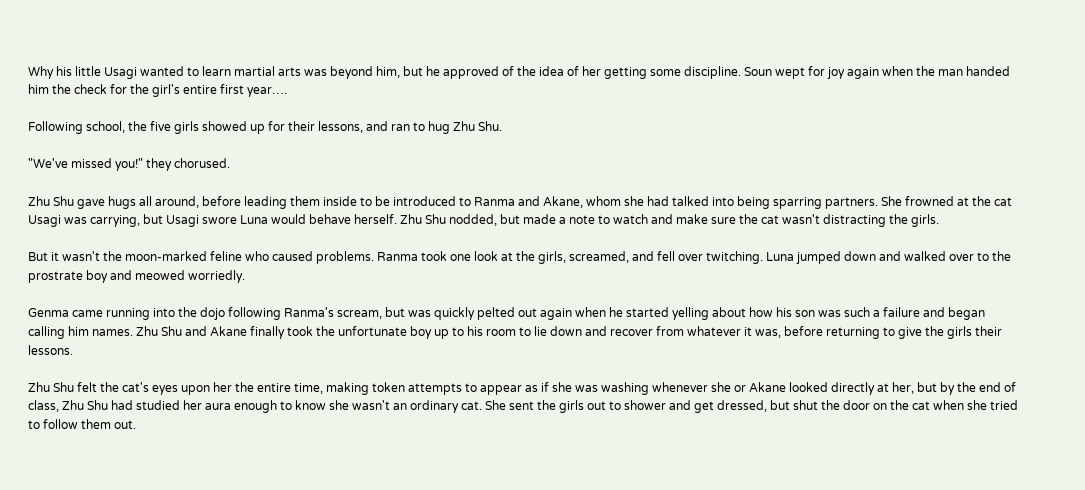Why his little Usagi wanted to learn martial arts was beyond him, but he approved of the idea of her getting some discipline. Soun wept for joy again when the man handed him the check for the girl's entire first year….

Following school, the five girls showed up for their lessons, and ran to hug Zhu Shu.

"We've missed you!" they chorused.

Zhu Shu gave hugs all around, before leading them inside to be introduced to Ranma and Akane, whom she had talked into being sparring partners. She frowned at the cat Usagi was carrying, but Usagi swore Luna would behave herself. Zhu Shu nodded, but made a note to watch and make sure the cat wasn't distracting the girls.

But it wasn't the moon-marked feline who caused problems. Ranma took one look at the girls, screamed, and fell over twitching. Luna jumped down and walked over to the prostrate boy and meowed worriedly.

Genma came running into the dojo following Ranma's scream, but was quickly pelted out again when he started yelling about how his son was such a failure and began calling him names. Zhu Shu and Akane finally took the unfortunate boy up to his room to lie down and recover from whatever it was, before returning to give the girls their lessons.

Zhu Shu felt the cat's eyes upon her the entire time, making token attempts to appear as if she was washing whenever she or Akane looked directly at her, but by the end of class, Zhu Shu had studied her aura enough to know she wasn't an ordinary cat. She sent the girls out to shower and get dressed, but shut the door on the cat when she tried to follow them out.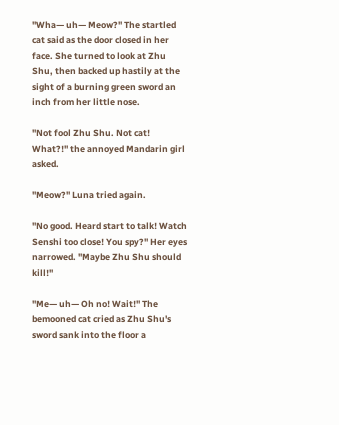"Wha— uh— Meow?" The startled cat said as the door closed in her face. She turned to look at Zhu Shu, then backed up hastily at the sight of a burning green sword an inch from her little nose.

"Not fool Zhu Shu. Not cat! What?!" the annoyed Mandarin girl asked.

"Meow?" Luna tried again.

"No good. Heard start to talk! Watch Senshi too close! You spy?" Her eyes narrowed. "Maybe Zhu Shu should kill!"

"Me— uh— Oh no! Wait!" The bemooned cat cried as Zhu Shu's sword sank into the floor a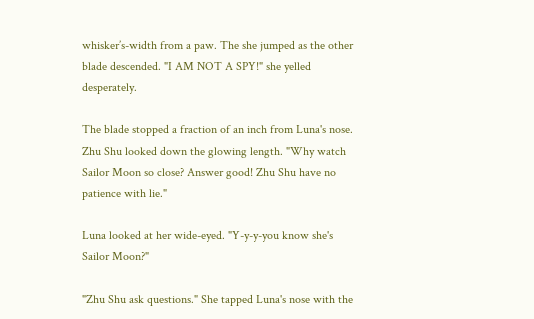whisker’s-width from a paw. The she jumped as the other blade descended. "I AM NOT A SPY!" she yelled desperately.

The blade stopped a fraction of an inch from Luna's nose. Zhu Shu looked down the glowing length. "Why watch Sailor Moon so close? Answer good! Zhu Shu have no patience with lie."

Luna looked at her wide-eyed. "Y-y-y-you know she's Sailor Moon?"

"Zhu Shu ask questions." She tapped Luna's nose with the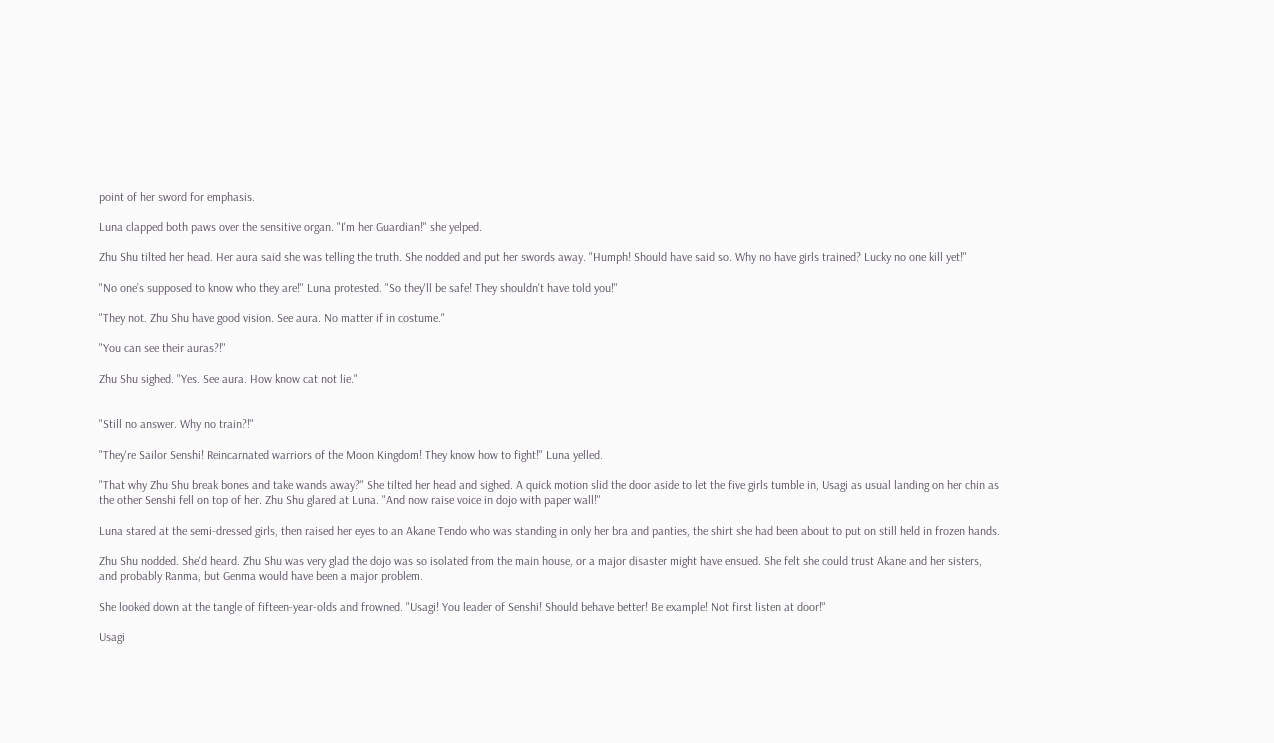point of her sword for emphasis.

Luna clapped both paws over the sensitive organ. "I'm her Guardian!" she yelped.

Zhu Shu tilted her head. Her aura said she was telling the truth. She nodded and put her swords away. "Humph! Should have said so. Why no have girls trained? Lucky no one kill yet!"

"No one’s supposed to know who they are!" Luna protested. "So they'll be safe! They shouldn't have told you!"

"They not. Zhu Shu have good vision. See aura. No matter if in costume."

"You can see their auras?!"

Zhu Shu sighed. "Yes. See aura. How know cat not lie."


"Still no answer. Why no train?!"

"They're Sailor Senshi! Reincarnated warriors of the Moon Kingdom! They know how to fight!" Luna yelled.

"That why Zhu Shu break bones and take wands away?" She tilted her head and sighed. A quick motion slid the door aside to let the five girls tumble in, Usagi as usual landing on her chin as the other Senshi fell on top of her. Zhu Shu glared at Luna. "And now raise voice in dojo with paper wall!"

Luna stared at the semi-dressed girls, then raised her eyes to an Akane Tendo who was standing in only her bra and panties, the shirt she had been about to put on still held in frozen hands.

Zhu Shu nodded. She'd heard. Zhu Shu was very glad the dojo was so isolated from the main house, or a major disaster might have ensued. She felt she could trust Akane and her sisters, and probably Ranma, but Genma would have been a major problem.

She looked down at the tangle of fifteen-year-olds and frowned. "Usagi! You leader of Senshi! Should behave better! Be example! Not first listen at door!"

Usagi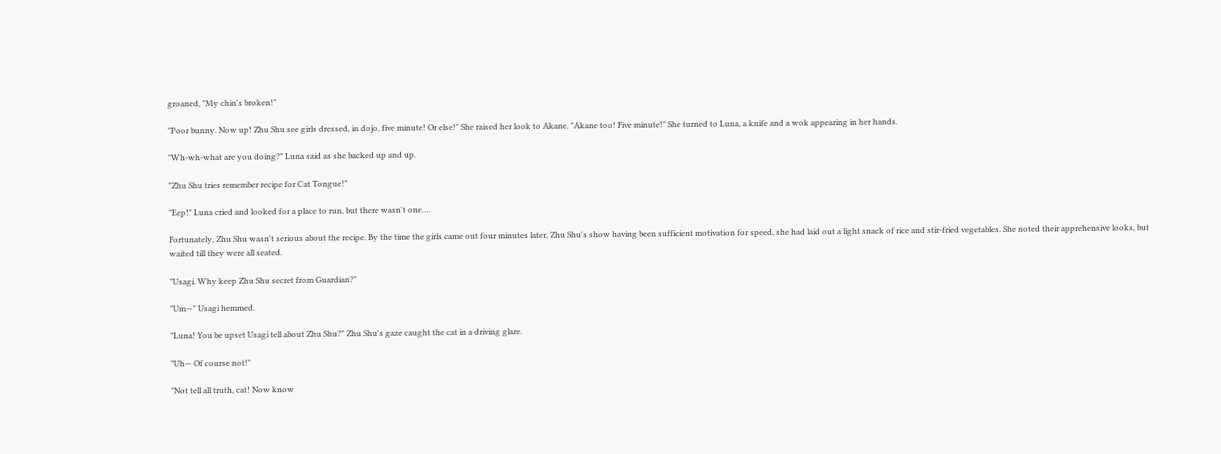groaned, "My chin's broken!"

"Poor bunny. Now up! Zhu Shu see girls dressed, in dojo, five minute! Or else!" She raised her look to Akane. "Akane too! Five minute!" She turned to Luna, a knife and a wok appearing in her hands.

"Wh-wh-what are you doing?" Luna said as she backed up and up.

"Zhu Shu tries remember recipe for Cat Tongue!"

"Eep!" Luna cried and looked for a place to run, but there wasn't one….

Fortunately, Zhu Shu wasn't serious about the recipe. By the time the girls came out four minutes later, Zhu Shu's show having been sufficient motivation for speed, she had laid out a light snack of rice and stir-fried vegetables. She noted their apprehensive looks, but waited till they were all seated.

"Usagi. Why keep Zhu Shu secret from Guardian?"

"Um—" Usagi hemmed.

"Luna! You be upset Usagi tell about Zhu Shu?" Zhu Shu's gaze caught the cat in a driving glare.

"Uh— Of course not!"

"Not tell all truth, cat! Now know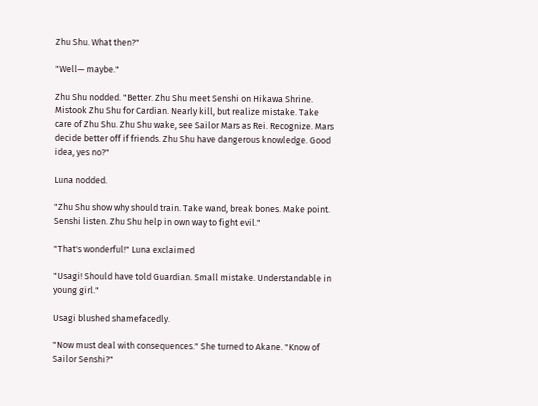Zhu Shu. What then?"

"Well— maybe."

Zhu Shu nodded. "Better. Zhu Shu meet Senshi on Hikawa Shrine. Mistook Zhu Shu for Cardian. Nearly kill, but realize mistake. Take care of Zhu Shu. Zhu Shu wake, see Sailor Mars as Rei. Recognize. Mars decide better off if friends. Zhu Shu have dangerous knowledge. Good idea, yes no?"

Luna nodded.

"Zhu Shu show why should train. Take wand, break bones. Make point. Senshi listen. Zhu Shu help in own way to fight evil."

"That's wonderful!" Luna exclaimed

"Usagi! Should have told Guardian. Small mistake. Understandable in young girl."

Usagi blushed shamefacedly.

"Now must deal with consequences." She turned to Akane. "Know of Sailor Senshi?"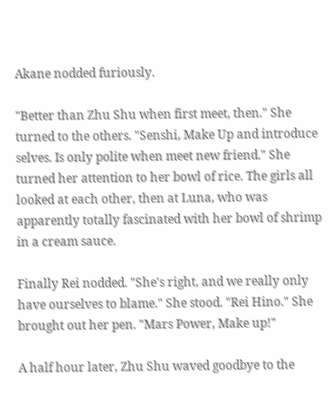Akane nodded furiously.

"Better than Zhu Shu when first meet, then." She turned to the others. "Senshi, Make Up and introduce selves. Is only polite when meet new friend." She turned her attention to her bowl of rice. The girls all looked at each other, then at Luna, who was apparently totally fascinated with her bowl of shrimp in a cream sauce.

Finally Rei nodded. "She's right, and we really only have ourselves to blame." She stood. "Rei Hino." She brought out her pen. "Mars Power, Make up!"

A half hour later, Zhu Shu waved goodbye to the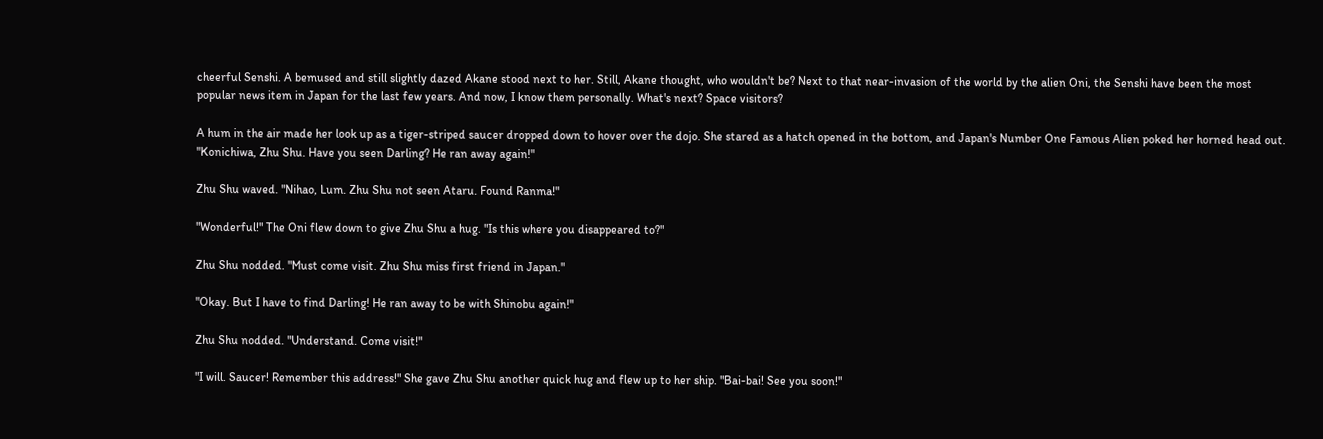cheerful Senshi. A bemused and still slightly dazed Akane stood next to her. Still, Akane thought, who wouldn't be? Next to that near-invasion of the world by the alien Oni, the Senshi have been the most popular news item in Japan for the last few years. And now, I know them personally. What's next? Space visitors?

A hum in the air made her look up as a tiger-striped saucer dropped down to hover over the dojo. She stared as a hatch opened in the bottom, and Japan's Number One Famous Alien poked her horned head out. "Konichiwa, Zhu Shu. Have you seen Darling? He ran away again!"

Zhu Shu waved. "Nihao, Lum. Zhu Shu not seen Ataru. Found Ranma!"

"Wonderful!" The Oni flew down to give Zhu Shu a hug. "Is this where you disappeared to?"

Zhu Shu nodded. "Must come visit. Zhu Shu miss first friend in Japan."

"Okay. But I have to find Darling! He ran away to be with Shinobu again!"

Zhu Shu nodded. "Understand. Come visit!"

"I will. Saucer! Remember this address!" She gave Zhu Shu another quick hug and flew up to her ship. "Bai-bai! See you soon!"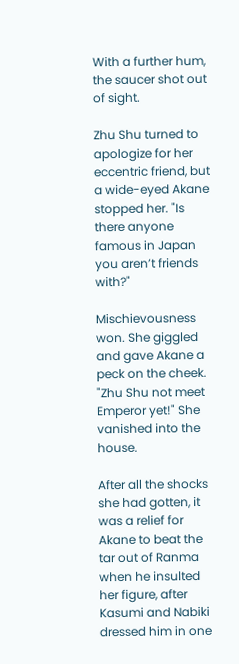With a further hum, the saucer shot out of sight.

Zhu Shu turned to apologize for her eccentric friend, but a wide-eyed Akane stopped her. "Is there anyone famous in Japan you aren’t friends with?"

Mischievousness won. She giggled and gave Akane a peck on the cheek. "Zhu Shu not meet Emperor yet!" She vanished into the house.

After all the shocks she had gotten, it was a relief for Akane to beat the tar out of Ranma when he insulted her figure, after Kasumi and Nabiki dressed him in one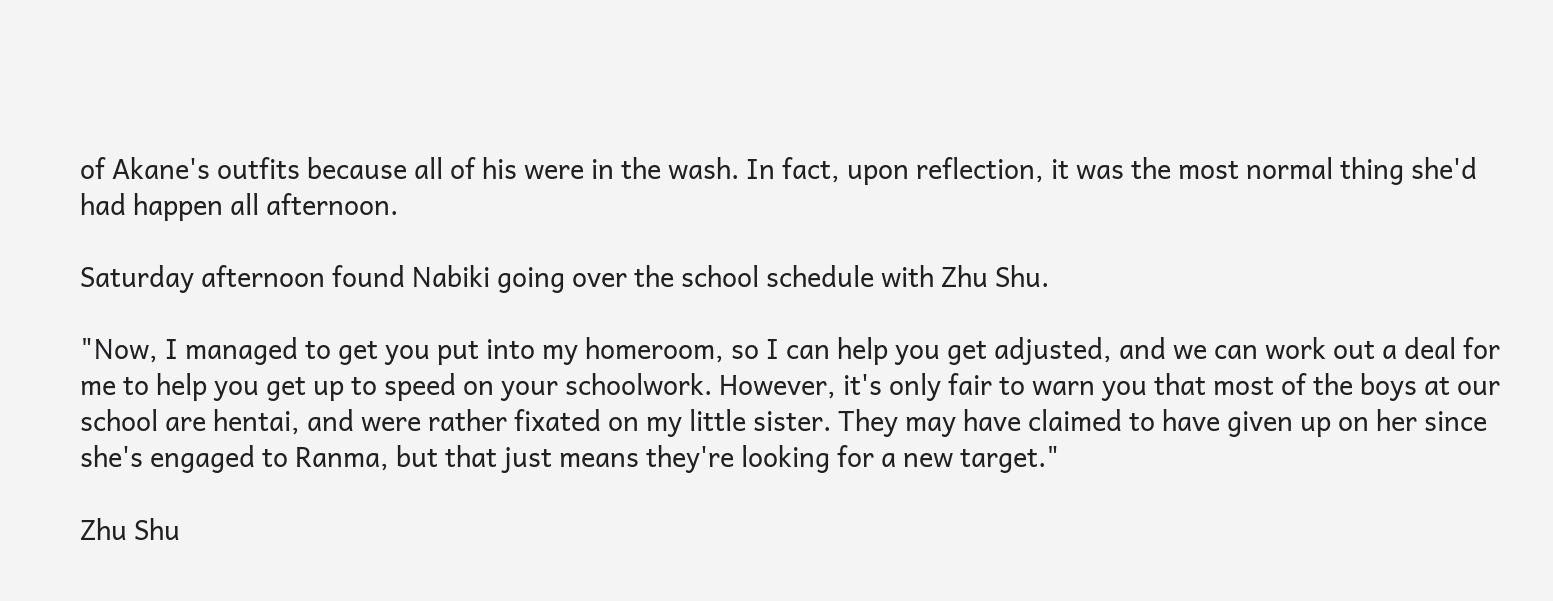of Akane's outfits because all of his were in the wash. In fact, upon reflection, it was the most normal thing she'd had happen all afternoon.

Saturday afternoon found Nabiki going over the school schedule with Zhu Shu.

"Now, I managed to get you put into my homeroom, so I can help you get adjusted, and we can work out a deal for me to help you get up to speed on your schoolwork. However, it's only fair to warn you that most of the boys at our school are hentai, and were rather fixated on my little sister. They may have claimed to have given up on her since she's engaged to Ranma, but that just means they're looking for a new target."

Zhu Shu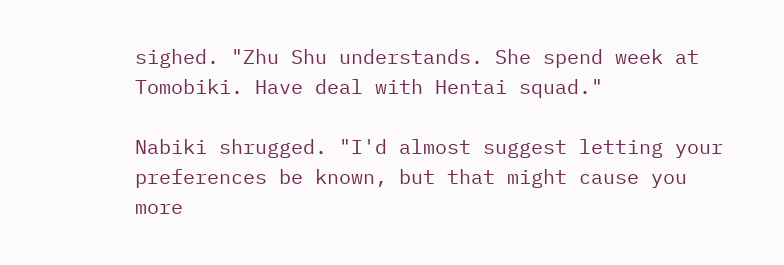sighed. "Zhu Shu understands. She spend week at Tomobiki. Have deal with Hentai squad."

Nabiki shrugged. "I'd almost suggest letting your preferences be known, but that might cause you more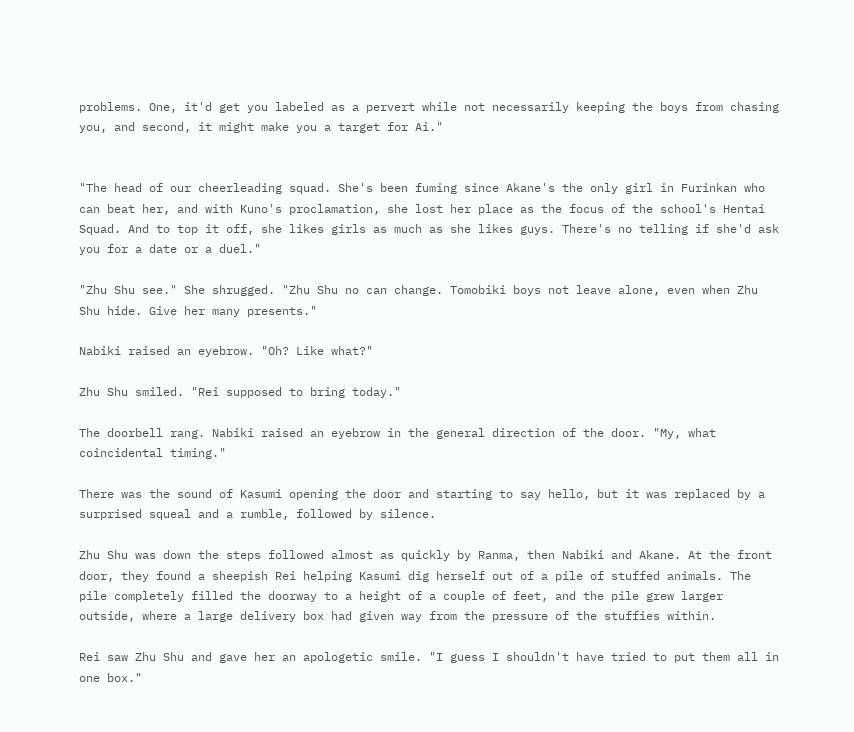problems. One, it'd get you labeled as a pervert while not necessarily keeping the boys from chasing you, and second, it might make you a target for Ai."


"The head of our cheerleading squad. She's been fuming since Akane's the only girl in Furinkan who can beat her, and with Kuno's proclamation, she lost her place as the focus of the school's Hentai Squad. And to top it off, she likes girls as much as she likes guys. There's no telling if she'd ask you for a date or a duel."

"Zhu Shu see." She shrugged. "Zhu Shu no can change. Tomobiki boys not leave alone, even when Zhu Shu hide. Give her many presents."

Nabiki raised an eyebrow. "Oh? Like what?"

Zhu Shu smiled. "Rei supposed to bring today."

The doorbell rang. Nabiki raised an eyebrow in the general direction of the door. "My, what coincidental timing."

There was the sound of Kasumi opening the door and starting to say hello, but it was replaced by a surprised squeal and a rumble, followed by silence.

Zhu Shu was down the steps followed almost as quickly by Ranma, then Nabiki and Akane. At the front door, they found a sheepish Rei helping Kasumi dig herself out of a pile of stuffed animals. The pile completely filled the doorway to a height of a couple of feet, and the pile grew larger outside, where a large delivery box had given way from the pressure of the stuffies within.

Rei saw Zhu Shu and gave her an apologetic smile. "I guess I shouldn't have tried to put them all in one box."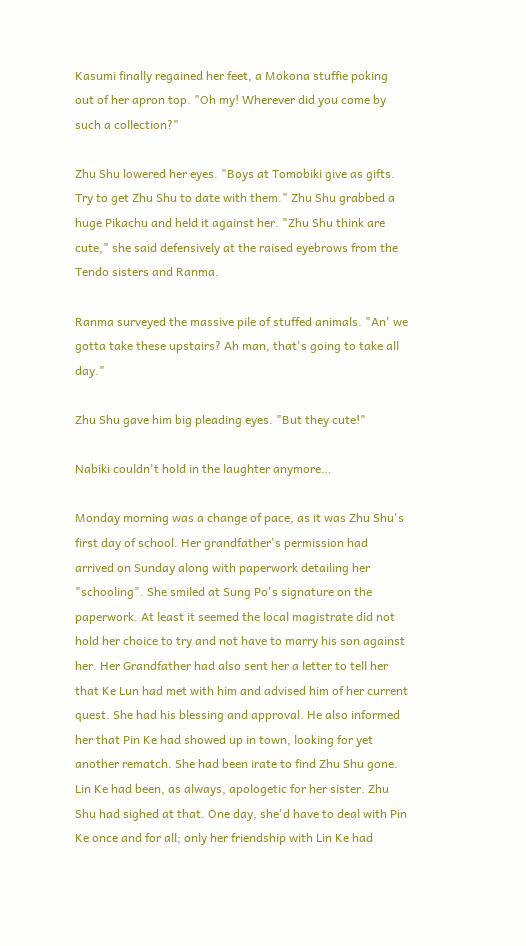Kasumi finally regained her feet, a Mokona stuffie poking out of her apron top. "Oh my! Wherever did you come by such a collection?"

Zhu Shu lowered her eyes. "Boys at Tomobiki give as gifts. Try to get Zhu Shu to date with them." Zhu Shu grabbed a huge Pikachu and held it against her. "Zhu Shu think are cute," she said defensively at the raised eyebrows from the Tendo sisters and Ranma.

Ranma surveyed the massive pile of stuffed animals. "An' we gotta take these upstairs? Ah man, that's going to take all day."

Zhu Shu gave him big pleading eyes. "But they cute!"

Nabiki couldn't hold in the laughter anymore…

Monday morning was a change of pace, as it was Zhu Shu's first day of school. Her grandfather's permission had arrived on Sunday along with paperwork detailing her "schooling". She smiled at Sung Po's signature on the paperwork. At least it seemed the local magistrate did not hold her choice to try and not have to marry his son against her. Her Grandfather had also sent her a letter to tell her that Ke Lun had met with him and advised him of her current quest. She had his blessing and approval. He also informed her that Pin Ke had showed up in town, looking for yet another rematch. She had been irate to find Zhu Shu gone. Lin Ke had been, as always, apologetic for her sister. Zhu Shu had sighed at that. One day, she'd have to deal with Pin Ke once and for all; only her friendship with Lin Ke had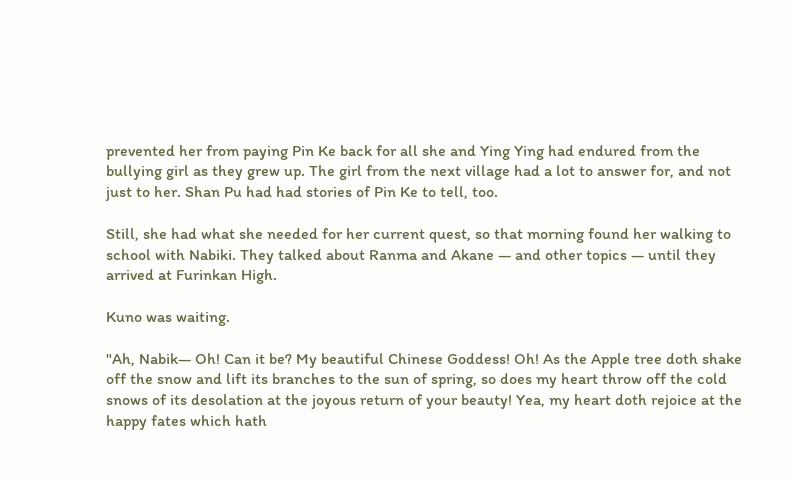prevented her from paying Pin Ke back for all she and Ying Ying had endured from the bullying girl as they grew up. The girl from the next village had a lot to answer for, and not just to her. Shan Pu had had stories of Pin Ke to tell, too.

Still, she had what she needed for her current quest, so that morning found her walking to school with Nabiki. They talked about Ranma and Akane — and other topics — until they arrived at Furinkan High.

Kuno was waiting.

"Ah, Nabik— Oh! Can it be? My beautiful Chinese Goddess! Oh! As the Apple tree doth shake off the snow and lift its branches to the sun of spring, so does my heart throw off the cold snows of its desolation at the joyous return of your beauty! Yea, my heart doth rejoice at the happy fates which hath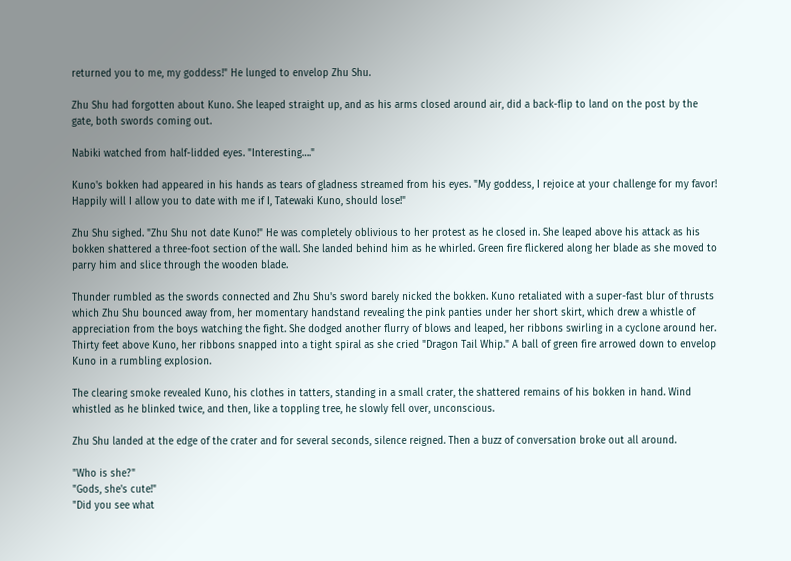returned you to me, my goddess!" He lunged to envelop Zhu Shu.

Zhu Shu had forgotten about Kuno. She leaped straight up, and as his arms closed around air, did a back-flip to land on the post by the gate, both swords coming out.

Nabiki watched from half-lidded eyes. "Interesting…."

Kuno's bokken had appeared in his hands as tears of gladness streamed from his eyes. "My goddess, I rejoice at your challenge for my favor! Happily will I allow you to date with me if I, Tatewaki Kuno, should lose!"

Zhu Shu sighed. "Zhu Shu not date Kuno!" He was completely oblivious to her protest as he closed in. She leaped above his attack as his bokken shattered a three-foot section of the wall. She landed behind him as he whirled. Green fire flickered along her blade as she moved to parry him and slice through the wooden blade.

Thunder rumbled as the swords connected and Zhu Shu's sword barely nicked the bokken. Kuno retaliated with a super-fast blur of thrusts which Zhu Shu bounced away from, her momentary handstand revealing the pink panties under her short skirt, which drew a whistle of appreciation from the boys watching the fight. She dodged another flurry of blows and leaped, her ribbons swirling in a cyclone around her. Thirty feet above Kuno, her ribbons snapped into a tight spiral as she cried "Dragon Tail Whip." A ball of green fire arrowed down to envelop Kuno in a rumbling explosion.

The clearing smoke revealed Kuno, his clothes in tatters, standing in a small crater, the shattered remains of his bokken in hand. Wind whistled as he blinked twice, and then, like a toppling tree, he slowly fell over, unconscious.

Zhu Shu landed at the edge of the crater and for several seconds, silence reigned. Then a buzz of conversation broke out all around.

"Who is she?"
"Gods, she's cute!"
"Did you see what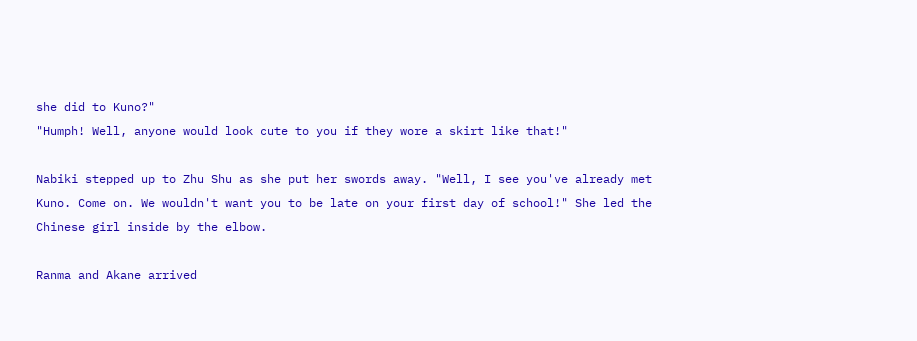she did to Kuno?"
"Humph! Well, anyone would look cute to you if they wore a skirt like that!"

Nabiki stepped up to Zhu Shu as she put her swords away. "Well, I see you've already met Kuno. Come on. We wouldn't want you to be late on your first day of school!" She led the Chinese girl inside by the elbow.

Ranma and Akane arrived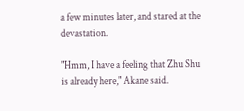a few minutes later, and stared at the devastation.

"Hmm, I have a feeling that Zhu Shu is already here," Akane said.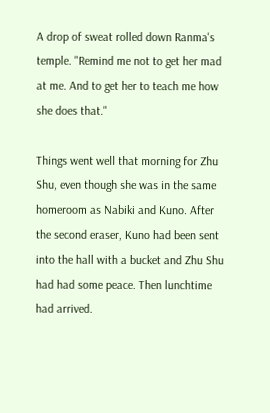A drop of sweat rolled down Ranma's temple. "Remind me not to get her mad at me. And to get her to teach me how she does that."

Things went well that morning for Zhu Shu, even though she was in the same homeroom as Nabiki and Kuno. After the second eraser, Kuno had been sent into the hall with a bucket and Zhu Shu had had some peace. Then lunchtime had arrived.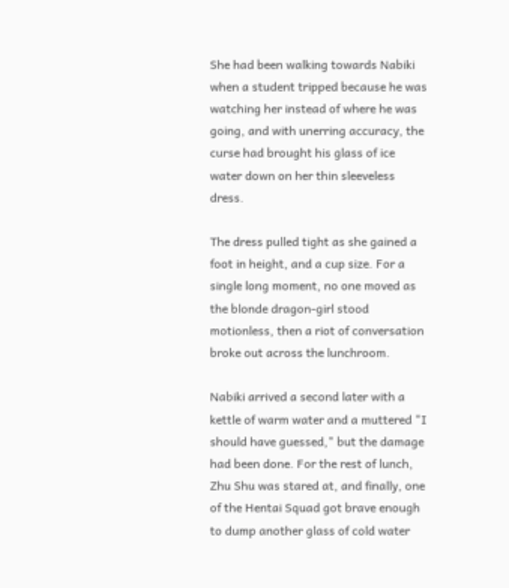She had been walking towards Nabiki when a student tripped because he was watching her instead of where he was going, and with unerring accuracy, the curse had brought his glass of ice water down on her thin sleeveless dress.

The dress pulled tight as she gained a foot in height, and a cup size. For a single long moment, no one moved as the blonde dragon-girl stood motionless, then a riot of conversation broke out across the lunchroom.

Nabiki arrived a second later with a kettle of warm water and a muttered "I should have guessed," but the damage had been done. For the rest of lunch, Zhu Shu was stared at, and finally, one of the Hentai Squad got brave enough to dump another glass of cold water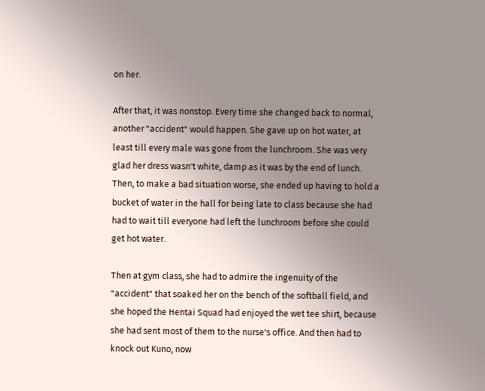on her.

After that, it was nonstop. Every time she changed back to normal, another "accident" would happen. She gave up on hot water, at least till every male was gone from the lunchroom. She was very glad her dress wasn't white, damp as it was by the end of lunch. Then, to make a bad situation worse, she ended up having to hold a bucket of water in the hall for being late to class because she had had to wait till everyone had left the lunchroom before she could get hot water.

Then at gym class, she had to admire the ingenuity of the "accident" that soaked her on the bench of the softball field, and she hoped the Hentai Squad had enjoyed the wet tee shirt, because she had sent most of them to the nurse's office. And then had to knock out Kuno, now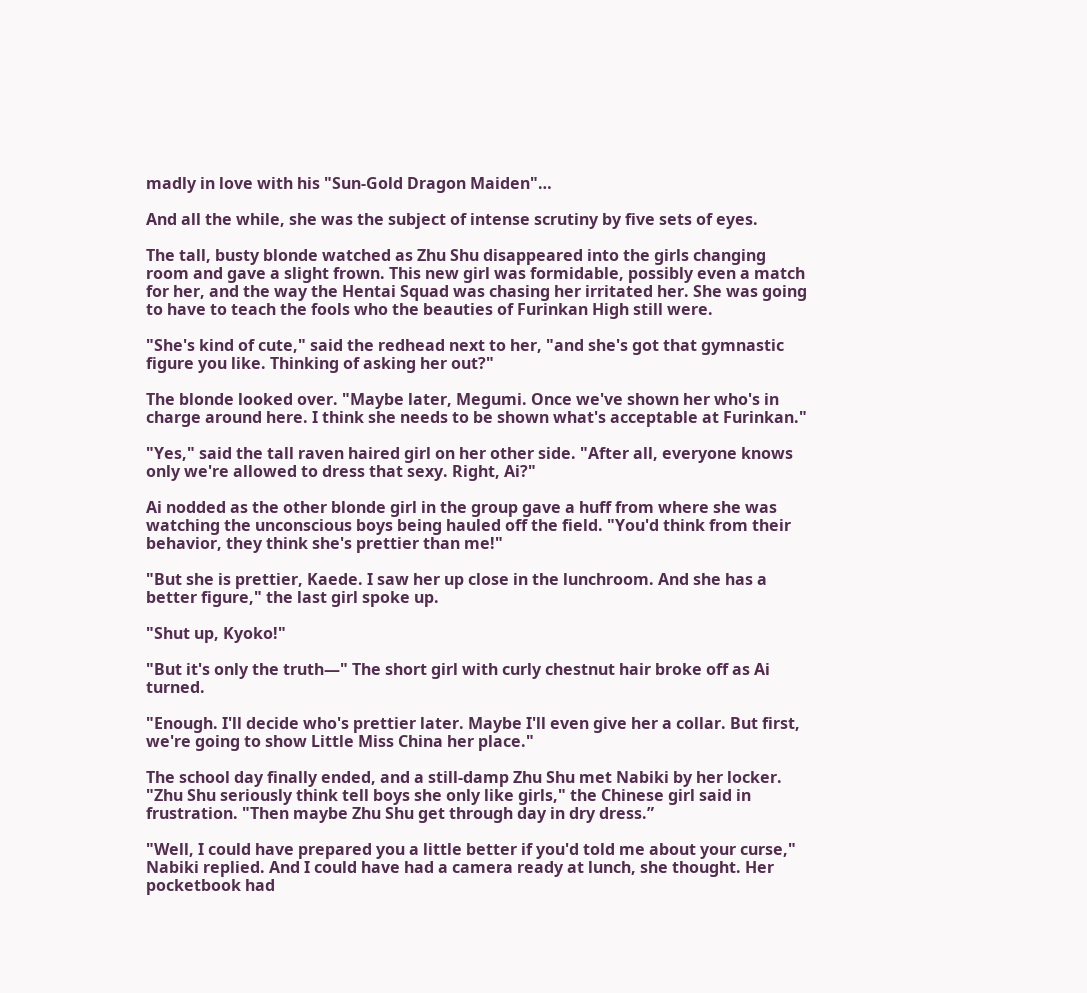madly in love with his "Sun-Gold Dragon Maiden"…

And all the while, she was the subject of intense scrutiny by five sets of eyes.

The tall, busty blonde watched as Zhu Shu disappeared into the girls changing room and gave a slight frown. This new girl was formidable, possibly even a match for her, and the way the Hentai Squad was chasing her irritated her. She was going to have to teach the fools who the beauties of Furinkan High still were.

"She's kind of cute," said the redhead next to her, "and she's got that gymnastic figure you like. Thinking of asking her out?"

The blonde looked over. "Maybe later, Megumi. Once we've shown her who's in charge around here. I think she needs to be shown what's acceptable at Furinkan."

"Yes," said the tall raven haired girl on her other side. "After all, everyone knows only we're allowed to dress that sexy. Right, Ai?"

Ai nodded as the other blonde girl in the group gave a huff from where she was watching the unconscious boys being hauled off the field. "You'd think from their behavior, they think she's prettier than me!"

"But she is prettier, Kaede. I saw her up close in the lunchroom. And she has a better figure," the last girl spoke up.

"Shut up, Kyoko!"

"But it's only the truth—" The short girl with curly chestnut hair broke off as Ai turned.

"Enough. I'll decide who's prettier later. Maybe I'll even give her a collar. But first, we're going to show Little Miss China her place."

The school day finally ended, and a still-damp Zhu Shu met Nabiki by her locker. "Zhu Shu seriously think tell boys she only like girls," the Chinese girl said in frustration. "Then maybe Zhu Shu get through day in dry dress.”

"Well, I could have prepared you a little better if you'd told me about your curse," Nabiki replied. And I could have had a camera ready at lunch, she thought. Her pocketbook had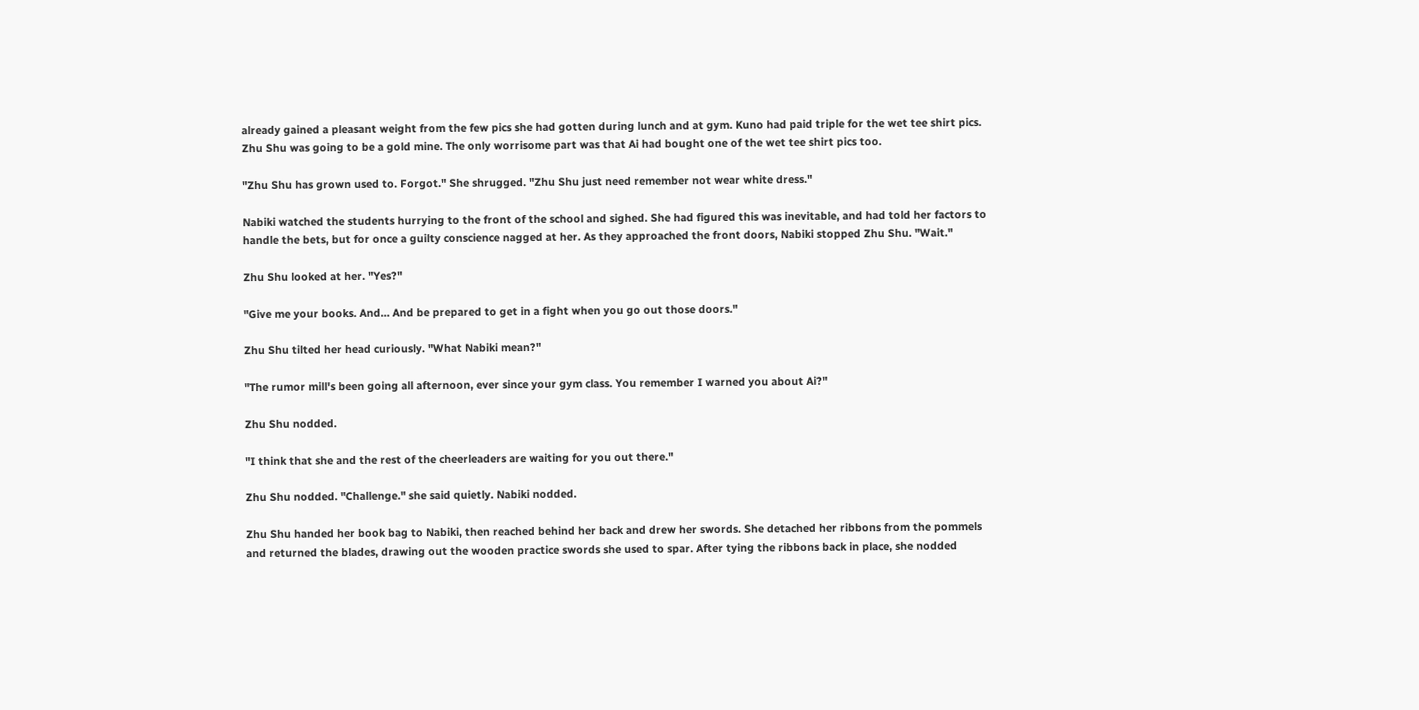already gained a pleasant weight from the few pics she had gotten during lunch and at gym. Kuno had paid triple for the wet tee shirt pics. Zhu Shu was going to be a gold mine. The only worrisome part was that Ai had bought one of the wet tee shirt pics too.

"Zhu Shu has grown used to. Forgot." She shrugged. "Zhu Shu just need remember not wear white dress."

Nabiki watched the students hurrying to the front of the school and sighed. She had figured this was inevitable, and had told her factors to handle the bets, but for once a guilty conscience nagged at her. As they approached the front doors, Nabiki stopped Zhu Shu. "Wait."

Zhu Shu looked at her. "Yes?"

"Give me your books. And… And be prepared to get in a fight when you go out those doors."

Zhu Shu tilted her head curiously. "What Nabiki mean?"

"The rumor mill's been going all afternoon, ever since your gym class. You remember I warned you about Ai?"

Zhu Shu nodded.

"I think that she and the rest of the cheerleaders are waiting for you out there."

Zhu Shu nodded. "Challenge." she said quietly. Nabiki nodded.

Zhu Shu handed her book bag to Nabiki, then reached behind her back and drew her swords. She detached her ribbons from the pommels and returned the blades, drawing out the wooden practice swords she used to spar. After tying the ribbons back in place, she nodded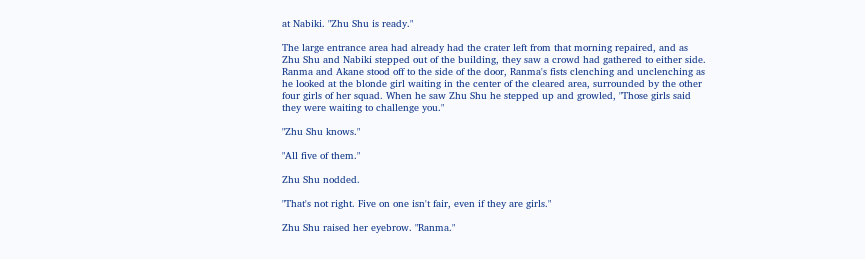at Nabiki. "Zhu Shu is ready."

The large entrance area had already had the crater left from that morning repaired, and as Zhu Shu and Nabiki stepped out of the building, they saw a crowd had gathered to either side. Ranma and Akane stood off to the side of the door, Ranma's fists clenching and unclenching as he looked at the blonde girl waiting in the center of the cleared area, surrounded by the other four girls of her squad. When he saw Zhu Shu he stepped up and growled, "Those girls said they were waiting to challenge you."

"Zhu Shu knows."

"All five of them."

Zhu Shu nodded.

"That's not right. Five on one isn't fair, even if they are girls."

Zhu Shu raised her eyebrow. "Ranma."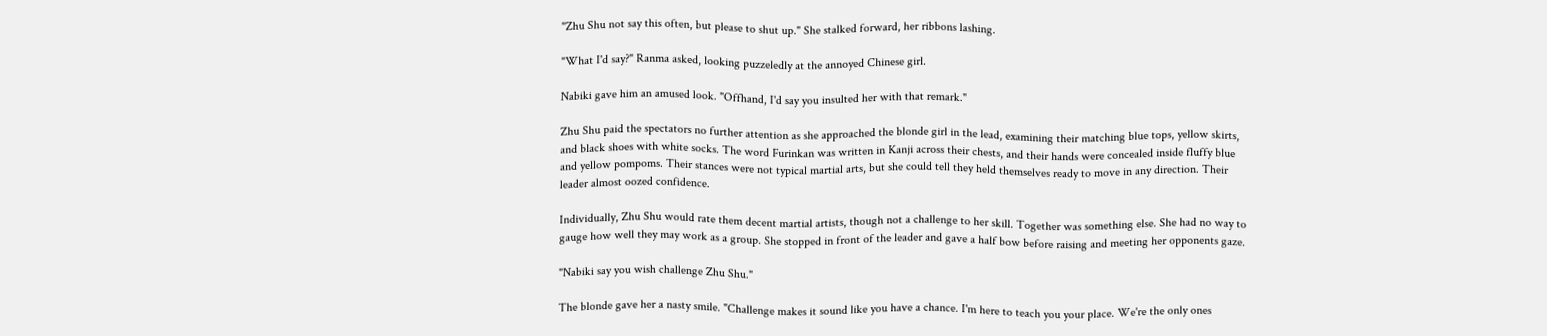"Zhu Shu not say this often, but please to shut up." She stalked forward, her ribbons lashing.

"What I'd say?" Ranma asked, looking puzzeledly at the annoyed Chinese girl.

Nabiki gave him an amused look. "Offhand, I'd say you insulted her with that remark."

Zhu Shu paid the spectators no further attention as she approached the blonde girl in the lead, examining their matching blue tops, yellow skirts, and black shoes with white socks. The word Furinkan was written in Kanji across their chests, and their hands were concealed inside fluffy blue and yellow pompoms. Their stances were not typical martial arts, but she could tell they held themselves ready to move in any direction. Their leader almost oozed confidence.

Individually, Zhu Shu would rate them decent martial artists, though not a challenge to her skill. Together was something else. She had no way to gauge how well they may work as a group. She stopped in front of the leader and gave a half bow before raising and meeting her opponents gaze.

"Nabiki say you wish challenge Zhu Shu."

The blonde gave her a nasty smile. "Challenge makes it sound like you have a chance. I'm here to teach you your place. We're the only ones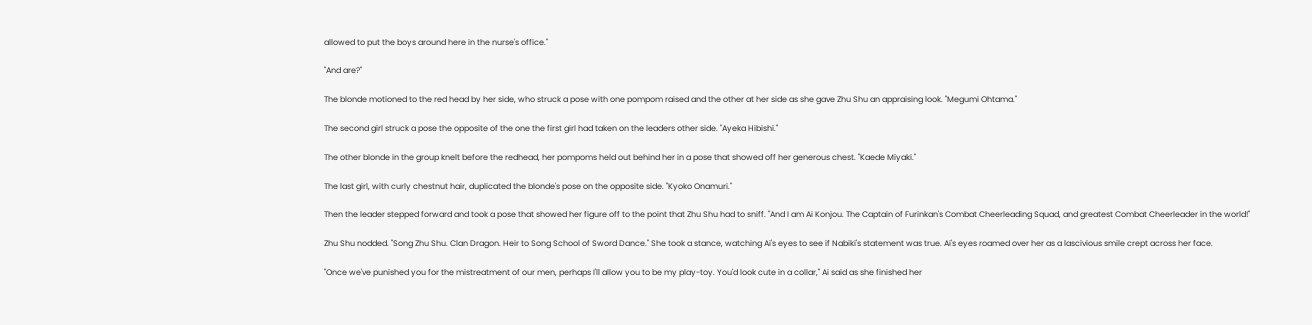allowed to put the boys around here in the nurse's office."

"And are?"

The blonde motioned to the red head by her side, who struck a pose with one pompom raised and the other at her side as she gave Zhu Shu an appraising look. "Megumi Ohtama."

The second girl struck a pose the opposite of the one the first girl had taken on the leaders other side. "Ayeka Hibishi."

The other blonde in the group knelt before the redhead, her pompoms held out behind her in a pose that showed off her generous chest. "Kaede Miyaki."

The last girl, with curly chestnut hair, duplicated the blonde's pose on the opposite side. "Kyoko Onamuri."

Then the leader stepped forward and took a pose that showed her figure off to the point that Zhu Shu had to sniff. "And I am Ai Konjou. The Captain of Furinkan's Combat Cheerleading Squad, and greatest Combat Cheerleader in the world!"

Zhu Shu nodded. "Song Zhu Shu. Clan Dragon. Heir to Song School of Sword Dance." She took a stance, watching Ai's eyes to see if Nabiki's statement was true. Ai's eyes roamed over her as a lascivious smile crept across her face.

"Once we've punished you for the mistreatment of our men, perhaps I'll allow you to be my play-toy. You'd look cute in a collar," Ai said as she finished her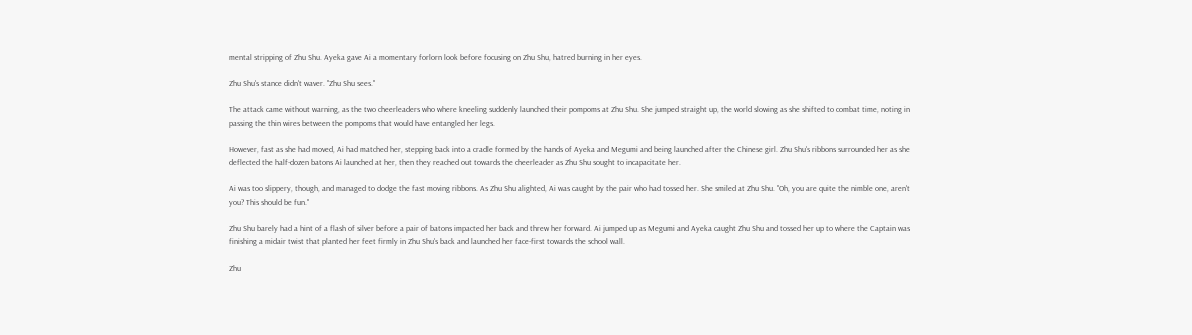mental stripping of Zhu Shu. Ayeka gave Ai a momentary forlorn look before focusing on Zhu Shu, hatred burning in her eyes.

Zhu Shu's stance didn't waver. "Zhu Shu sees."

The attack came without warning, as the two cheerleaders who where kneeling suddenly launched their pompoms at Zhu Shu. She jumped straight up, the world slowing as she shifted to combat time, noting in passing the thin wires between the pompoms that would have entangled her legs.

However, fast as she had moved, Ai had matched her, stepping back into a cradle formed by the hands of Ayeka and Megumi and being launched after the Chinese girl. Zhu Shu's ribbons surrounded her as she deflected the half-dozen batons Ai launched at her, then they reached out towards the cheerleader as Zhu Shu sought to incapacitate her.

Ai was too slippery, though, and managed to dodge the fast moving ribbons. As Zhu Shu alighted, Ai was caught by the pair who had tossed her. She smiled at Zhu Shu. "Oh, you are quite the nimble one, aren't you? This should be fun."

Zhu Shu barely had a hint of a flash of silver before a pair of batons impacted her back and threw her forward. Ai jumped up as Megumi and Ayeka caught Zhu Shu and tossed her up to where the Captain was finishing a midair twist that planted her feet firmly in Zhu Shu's back and launched her face-first towards the school wall.

Zhu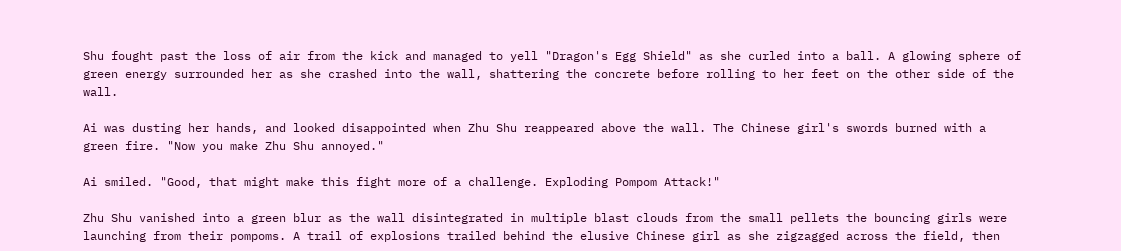Shu fought past the loss of air from the kick and managed to yell "Dragon's Egg Shield" as she curled into a ball. A glowing sphere of green energy surrounded her as she crashed into the wall, shattering the concrete before rolling to her feet on the other side of the wall.

Ai was dusting her hands, and looked disappointed when Zhu Shu reappeared above the wall. The Chinese girl's swords burned with a green fire. "Now you make Zhu Shu annoyed."

Ai smiled. "Good, that might make this fight more of a challenge. Exploding Pompom Attack!"

Zhu Shu vanished into a green blur as the wall disintegrated in multiple blast clouds from the small pellets the bouncing girls were launching from their pompoms. A trail of explosions trailed behind the elusive Chinese girl as she zigzagged across the field, then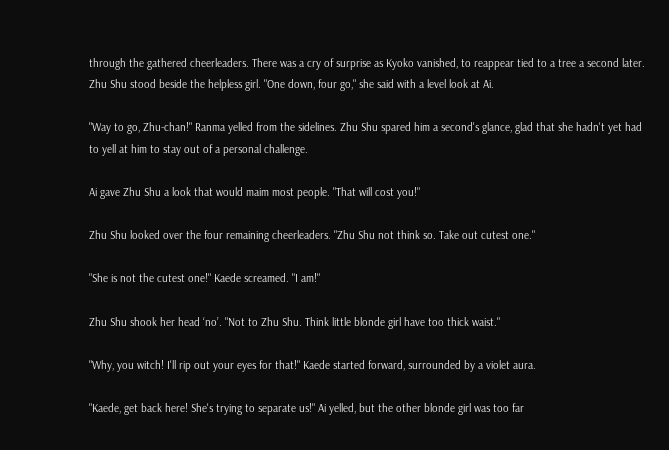through the gathered cheerleaders. There was a cry of surprise as Kyoko vanished, to reappear tied to a tree a second later. Zhu Shu stood beside the helpless girl. "One down, four go," she said with a level look at Ai.

"Way to go, Zhu-chan!" Ranma yelled from the sidelines. Zhu Shu spared him a second's glance, glad that she hadn't yet had to yell at him to stay out of a personal challenge.

Ai gave Zhu Shu a look that would maim most people. "That will cost you!"

Zhu Shu looked over the four remaining cheerleaders. "Zhu Shu not think so. Take out cutest one."

"She is not the cutest one!" Kaede screamed. "I am!"

Zhu Shu shook her head ‘no’. "Not to Zhu Shu. Think little blonde girl have too thick waist."

"Why, you witch! I'll rip out your eyes for that!" Kaede started forward, surrounded by a violet aura.

"Kaede, get back here! She's trying to separate us!" Ai yelled, but the other blonde girl was too far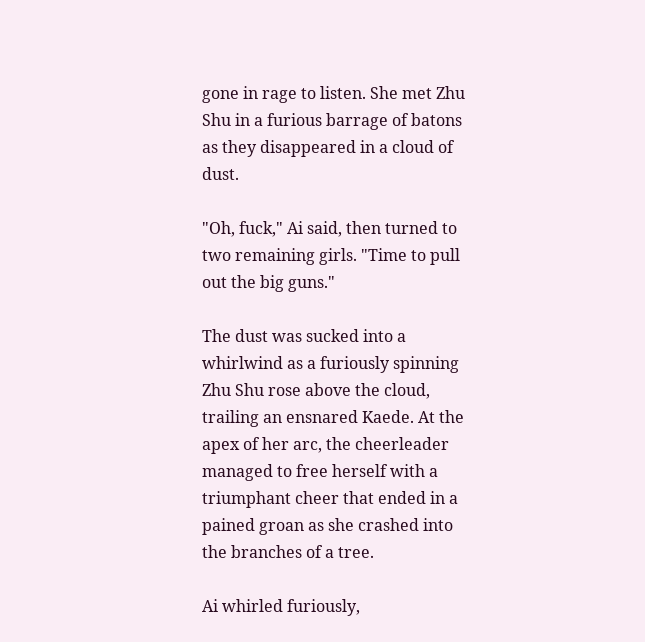gone in rage to listen. She met Zhu Shu in a furious barrage of batons as they disappeared in a cloud of dust.

"Oh, fuck," Ai said, then turned to two remaining girls. "Time to pull out the big guns."

The dust was sucked into a whirlwind as a furiously spinning Zhu Shu rose above the cloud, trailing an ensnared Kaede. At the apex of her arc, the cheerleader managed to free herself with a triumphant cheer that ended in a pained groan as she crashed into the branches of a tree.

Ai whirled furiously,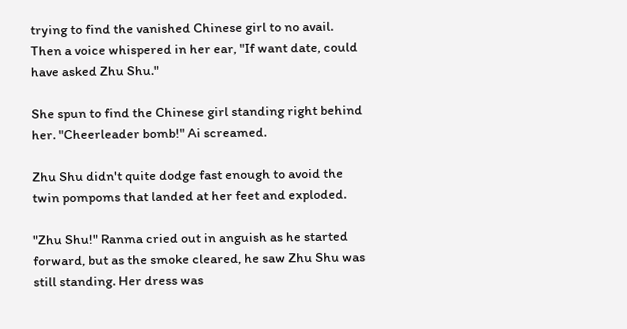trying to find the vanished Chinese girl to no avail. Then a voice whispered in her ear, "If want date, could have asked Zhu Shu."

She spun to find the Chinese girl standing right behind her. "Cheerleader bomb!" Ai screamed.

Zhu Shu didn't quite dodge fast enough to avoid the twin pompoms that landed at her feet and exploded.

"Zhu Shu!" Ranma cried out in anguish as he started forward, but as the smoke cleared, he saw Zhu Shu was still standing. Her dress was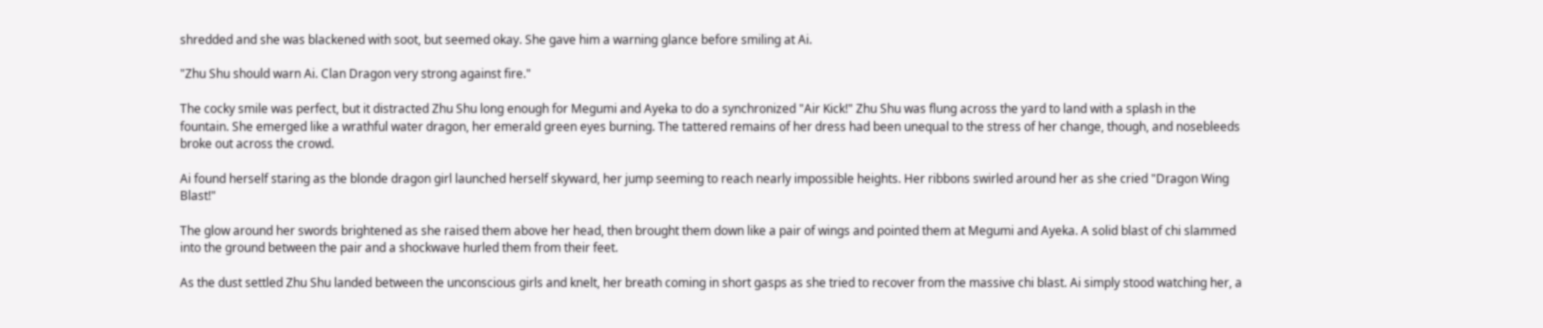shredded and she was blackened with soot, but seemed okay. She gave him a warning glance before smiling at Ai.

"Zhu Shu should warn Ai. Clan Dragon very strong against fire."

The cocky smile was perfect, but it distracted Zhu Shu long enough for Megumi and Ayeka to do a synchronized "Air Kick!" Zhu Shu was flung across the yard to land with a splash in the fountain. She emerged like a wrathful water dragon, her emerald green eyes burning. The tattered remains of her dress had been unequal to the stress of her change, though, and nosebleeds broke out across the crowd.

Ai found herself staring as the blonde dragon girl launched herself skyward, her jump seeming to reach nearly impossible heights. Her ribbons swirled around her as she cried "Dragon Wing Blast!"

The glow around her swords brightened as she raised them above her head, then brought them down like a pair of wings and pointed them at Megumi and Ayeka. A solid blast of chi slammed into the ground between the pair and a shockwave hurled them from their feet.

As the dust settled Zhu Shu landed between the unconscious girls and knelt, her breath coming in short gasps as she tried to recover from the massive chi blast. Ai simply stood watching her, a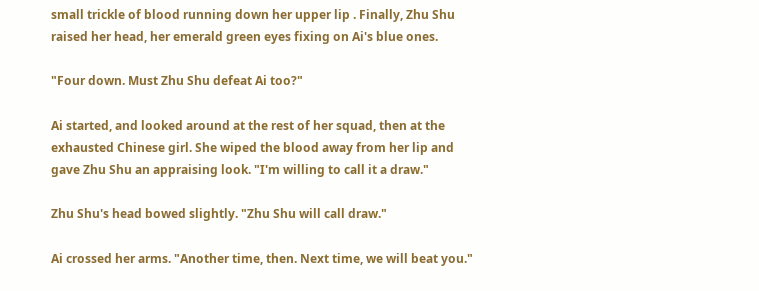small trickle of blood running down her upper lip . Finally, Zhu Shu raised her head, her emerald green eyes fixing on Ai's blue ones.

"Four down. Must Zhu Shu defeat Ai too?"

Ai started, and looked around at the rest of her squad, then at the exhausted Chinese girl. She wiped the blood away from her lip and gave Zhu Shu an appraising look. "I'm willing to call it a draw."

Zhu Shu's head bowed slightly. "Zhu Shu will call draw."

Ai crossed her arms. "Another time, then. Next time, we will beat you."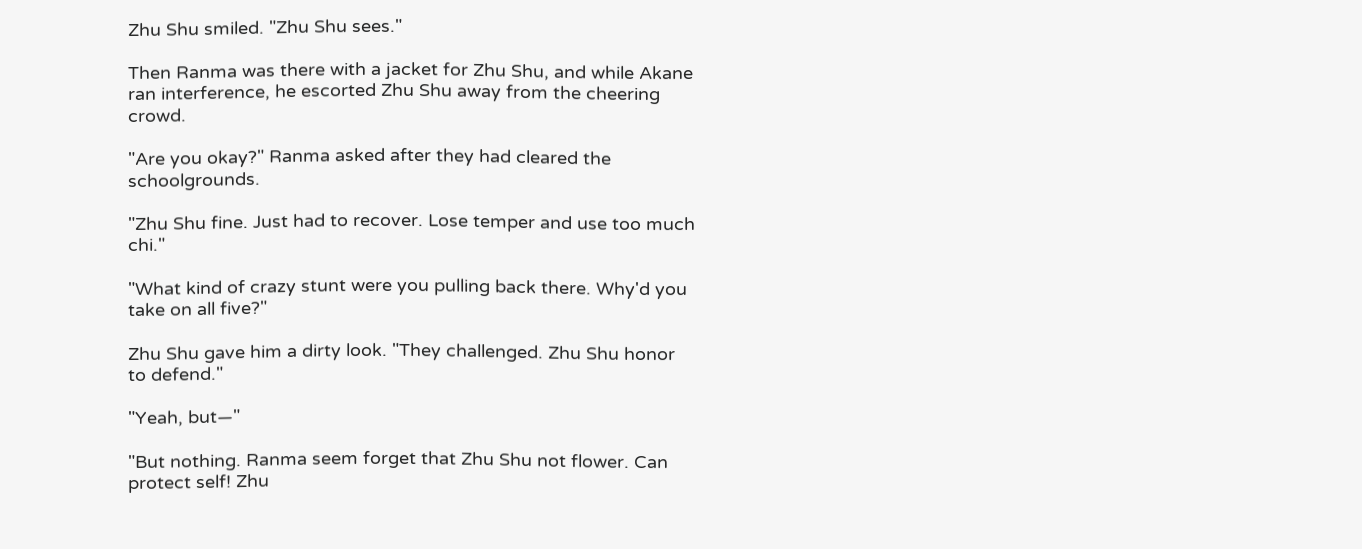Zhu Shu smiled. "Zhu Shu sees."

Then Ranma was there with a jacket for Zhu Shu, and while Akane ran interference, he escorted Zhu Shu away from the cheering crowd.

"Are you okay?" Ranma asked after they had cleared the schoolgrounds.

"Zhu Shu fine. Just had to recover. Lose temper and use too much chi."

"What kind of crazy stunt were you pulling back there. Why'd you take on all five?"

Zhu Shu gave him a dirty look. "They challenged. Zhu Shu honor to defend."

"Yeah, but—"

"But nothing. Ranma seem forget that Zhu Shu not flower. Can protect self! Zhu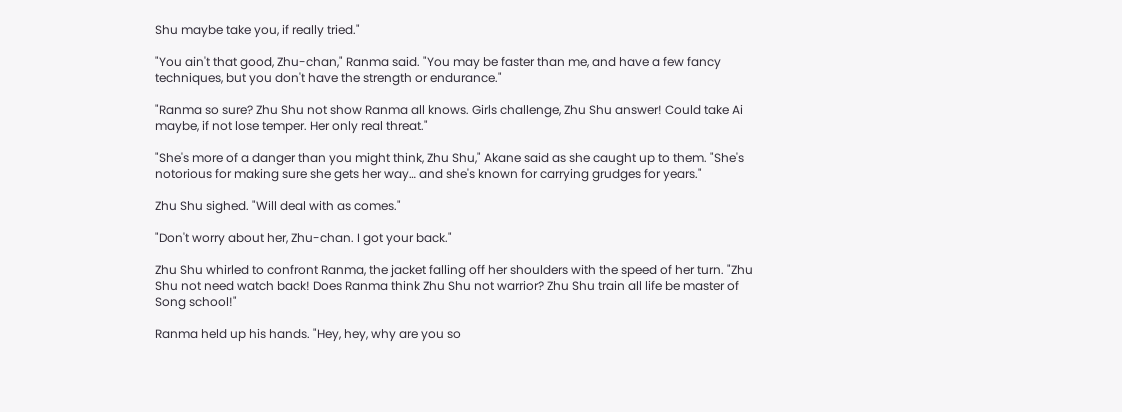Shu maybe take you, if really tried."

"You ain't that good, Zhu-chan," Ranma said. "You may be faster than me, and have a few fancy techniques, but you don't have the strength or endurance."

"Ranma so sure? Zhu Shu not show Ranma all knows. Girls challenge, Zhu Shu answer! Could take Ai maybe, if not lose temper. Her only real threat."

"She's more of a danger than you might think, Zhu Shu," Akane said as she caught up to them. "She's notorious for making sure she gets her way… and she's known for carrying grudges for years."

Zhu Shu sighed. "Will deal with as comes."

"Don't worry about her, Zhu-chan. I got your back."

Zhu Shu whirled to confront Ranma, the jacket falling off her shoulders with the speed of her turn. "Zhu Shu not need watch back! Does Ranma think Zhu Shu not warrior? Zhu Shu train all life be master of Song school!"

Ranma held up his hands. "Hey, hey, why are you so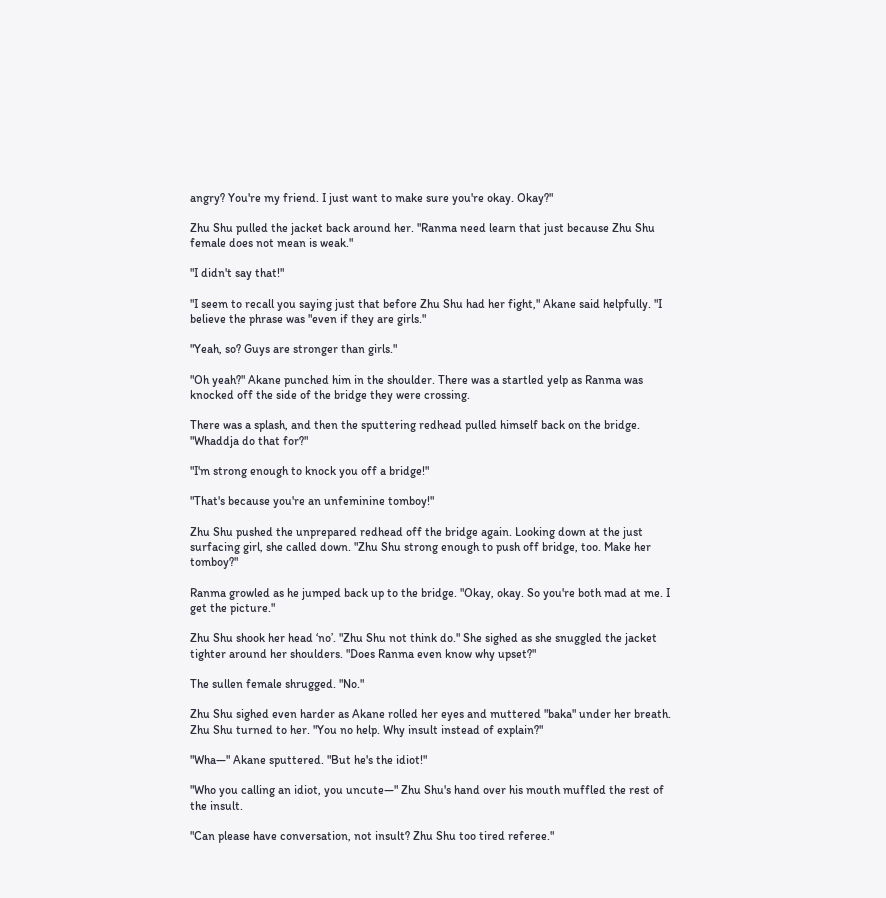angry? You're my friend. I just want to make sure you're okay. Okay?"

Zhu Shu pulled the jacket back around her. "Ranma need learn that just because Zhu Shu female does not mean is weak."

"I didn't say that!"

"I seem to recall you saying just that before Zhu Shu had her fight," Akane said helpfully. "I believe the phrase was "even if they are girls."

"Yeah, so? Guys are stronger than girls."

"Oh yeah?" Akane punched him in the shoulder. There was a startled yelp as Ranma was knocked off the side of the bridge they were crossing.

There was a splash, and then the sputtering redhead pulled himself back on the bridge. "Whaddja do that for?"

"I'm strong enough to knock you off a bridge!"

"That's because you're an unfeminine tomboy!"

Zhu Shu pushed the unprepared redhead off the bridge again. Looking down at the just surfacing girl, she called down. "Zhu Shu strong enough to push off bridge, too. Make her tomboy?"

Ranma growled as he jumped back up to the bridge. "Okay, okay. So you're both mad at me. I get the picture."

Zhu Shu shook her head ‘no’. "Zhu Shu not think do." She sighed as she snuggled the jacket tighter around her shoulders. "Does Ranma even know why upset?"

The sullen female shrugged. "No."

Zhu Shu sighed even harder as Akane rolled her eyes and muttered "baka" under her breath. Zhu Shu turned to her. "You no help. Why insult instead of explain?"

"Wha—" Akane sputtered. "But he's the idiot!"

"Who you calling an idiot, you uncute—" Zhu Shu's hand over his mouth muffled the rest of the insult.

"Can please have conversation, not insult? Zhu Shu too tired referee."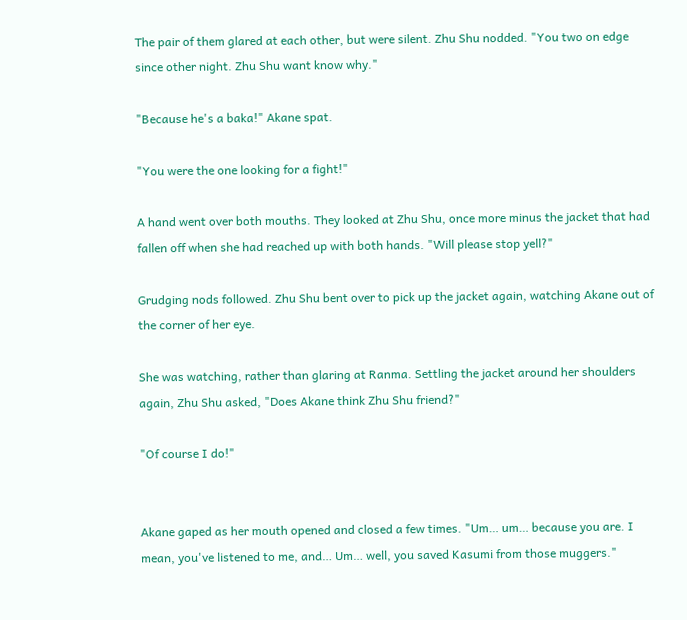The pair of them glared at each other, but were silent. Zhu Shu nodded. "You two on edge since other night. Zhu Shu want know why."

"Because he's a baka!" Akane spat.

"You were the one looking for a fight!"

A hand went over both mouths. They looked at Zhu Shu, once more minus the jacket that had fallen off when she had reached up with both hands. "Will please stop yell?"

Grudging nods followed. Zhu Shu bent over to pick up the jacket again, watching Akane out of the corner of her eye.

She was watching, rather than glaring at Ranma. Settling the jacket around her shoulders again, Zhu Shu asked, "Does Akane think Zhu Shu friend?"

"Of course I do!"


Akane gaped as her mouth opened and closed a few times. "Um… um… because you are. I mean, you've listened to me, and… Um… well, you saved Kasumi from those muggers."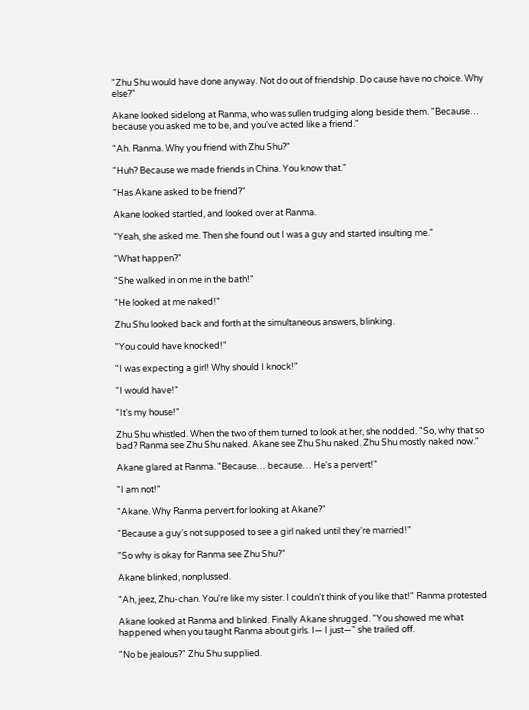"Zhu Shu would have done anyway. Not do out of friendship. Do cause have no choice. Why else?"

Akane looked sidelong at Ranma, who was sullen trudging along beside them. "Because… because you asked me to be, and you've acted like a friend."

"Ah. Ranma. Why you friend with Zhu Shu?"

"Huh? Because we made friends in China. You know that."

"Has Akane asked to be friend?"

Akane looked startled, and looked over at Ranma.

"Yeah, she asked me. Then she found out I was a guy and started insulting me."

"What happen?"

"She walked in on me in the bath!"

"He looked at me naked!"

Zhu Shu looked back and forth at the simultaneous answers, blinking.

"You could have knocked!"

"I was expecting a girl! Why should I knock!"

"I would have!"

"It's my house!"

Zhu Shu whistled. When the two of them turned to look at her, she nodded. "So, why that so bad? Ranma see Zhu Shu naked. Akane see Zhu Shu naked. Zhu Shu mostly naked now."

Akane glared at Ranma. "Because… because… He's a pervert!"

"I am not!"

"Akane. Why Ranma pervert for looking at Akane?"

"Because a guy's not supposed to see a girl naked until they're married!"

"So why is okay for Ranma see Zhu Shu?"

Akane blinked, nonplussed.

"Ah, jeez, Zhu-chan. You're like my sister. I couldn't think of you like that!" Ranma protested

Akane looked at Ranma and blinked. Finally Akane shrugged. "You showed me what happened when you taught Ranma about girls. I— I just—" she trailed off.

"No be jealous?" Zhu Shu supplied.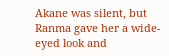Akane was silent, but Ranma gave her a wide-eyed look and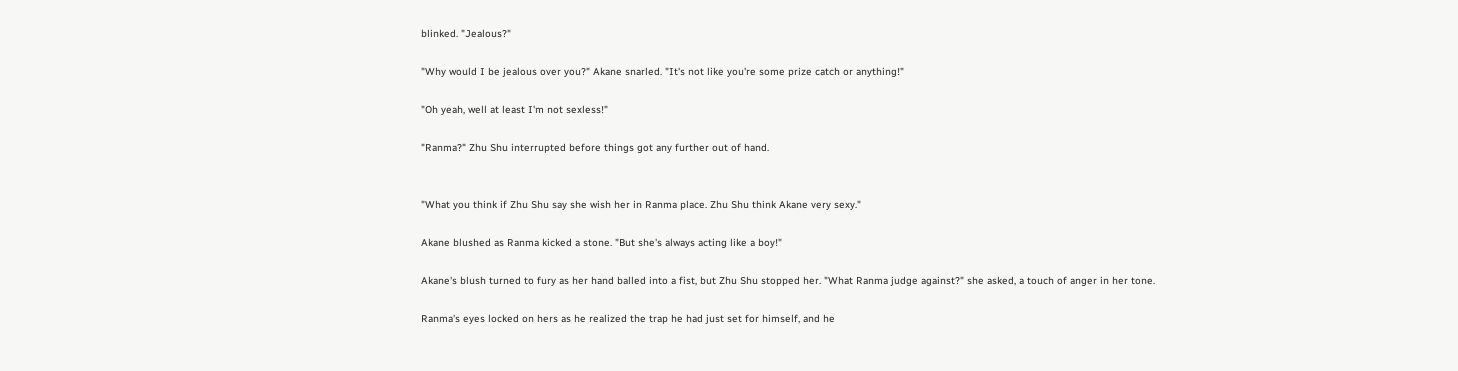blinked. "Jealous?"

"Why would I be jealous over you?" Akane snarled. "It's not like you're some prize catch or anything!"

"Oh yeah, well at least I'm not sexless!"

"Ranma?" Zhu Shu interrupted before things got any further out of hand.


"What you think if Zhu Shu say she wish her in Ranma place. Zhu Shu think Akane very sexy."

Akane blushed as Ranma kicked a stone. "But she's always acting like a boy!"

Akane's blush turned to fury as her hand balled into a fist, but Zhu Shu stopped her. "What Ranma judge against?" she asked, a touch of anger in her tone.

Ranma's eyes locked on hers as he realized the trap he had just set for himself, and he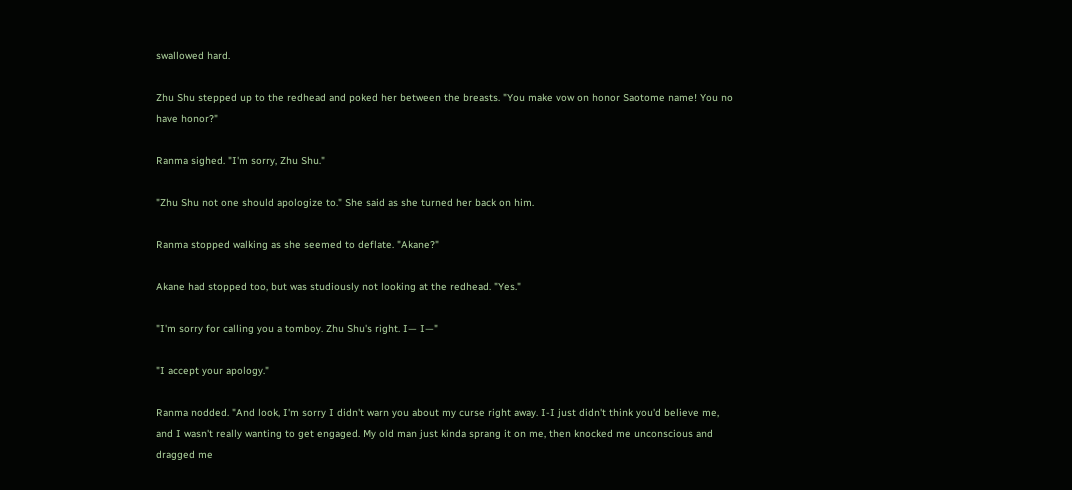swallowed hard.

Zhu Shu stepped up to the redhead and poked her between the breasts. "You make vow on honor Saotome name! You no have honor?"

Ranma sighed. "I'm sorry, Zhu Shu."

"Zhu Shu not one should apologize to." She said as she turned her back on him.

Ranma stopped walking as she seemed to deflate. "Akane?"

Akane had stopped too, but was studiously not looking at the redhead. "Yes."

"I'm sorry for calling you a tomboy. Zhu Shu's right. I— I—"

"I accept your apology."

Ranma nodded. "And look, I'm sorry I didn't warn you about my curse right away. I-I just didn't think you'd believe me, and I wasn't really wanting to get engaged. My old man just kinda sprang it on me, then knocked me unconscious and dragged me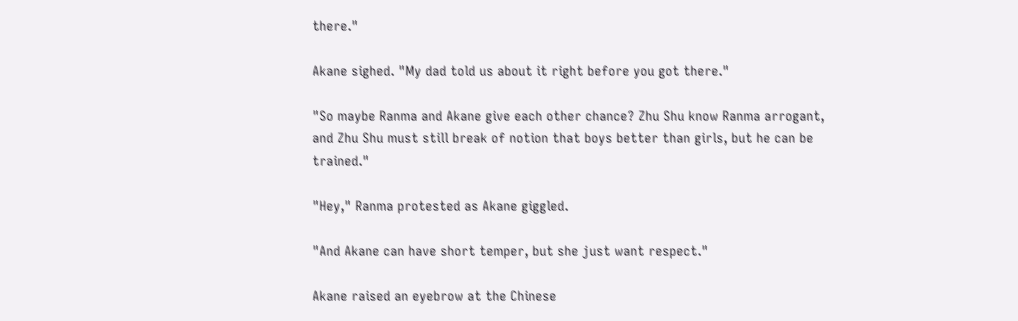there."

Akane sighed. "My dad told us about it right before you got there."

"So maybe Ranma and Akane give each other chance? Zhu Shu know Ranma arrogant, and Zhu Shu must still break of notion that boys better than girls, but he can be trained."

"Hey," Ranma protested as Akane giggled.

"And Akane can have short temper, but she just want respect."

Akane raised an eyebrow at the Chinese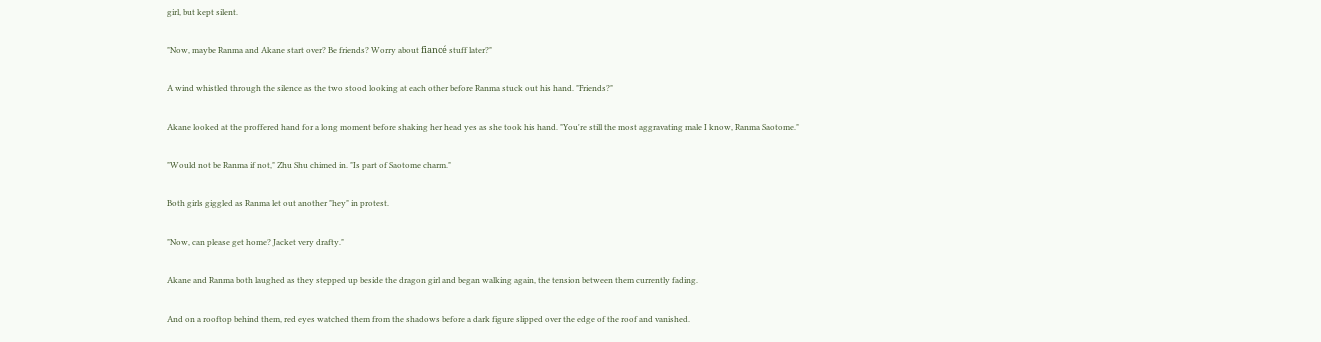girl, but kept silent.

"Now, maybe Ranma and Akane start over? Be friends? Worry about fiancé stuff later?"

A wind whistled through the silence as the two stood looking at each other before Ranma stuck out his hand. "Friends?"

Akane looked at the proffered hand for a long moment before shaking her head yes as she took his hand. "You're still the most aggravating male I know, Ranma Saotome."

"Would not be Ranma if not," Zhu Shu chimed in. "Is part of Saotome charm."

Both girls giggled as Ranma let out another "hey" in protest.

"Now, can please get home? Jacket very drafty."

Akane and Ranma both laughed as they stepped up beside the dragon girl and began walking again, the tension between them currently fading.

And on a rooftop behind them, red eyes watched them from the shadows before a dark figure slipped over the edge of the roof and vanished.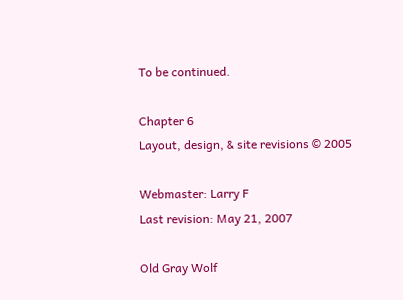To be continued.

Chapter 6
Layout, design, & site revisions © 2005

Webmaster: Larry F
Last revision: May 21, 2007

Old Gray Wolf